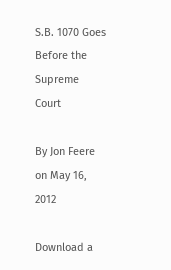S.B. 1070 Goes Before the Supreme Court

By Jon Feere on May 16, 2012

Download a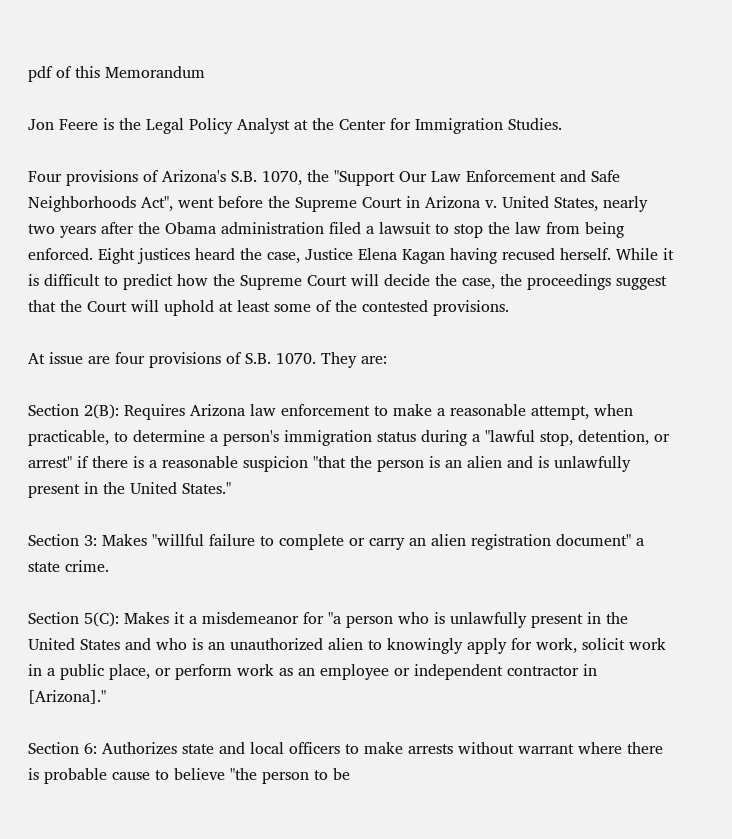pdf of this Memorandum

Jon Feere is the Legal Policy Analyst at the Center for Immigration Studies.

Four provisions of Arizona's S.B. 1070, the "Support Our Law Enforcement and Safe Neighborhoods Act", went before the Supreme Court in Arizona v. United States, nearly two years after the Obama administration filed a lawsuit to stop the law from being enforced. Eight justices heard the case, Justice Elena Kagan having recused herself. While it is difficult to predict how the Supreme Court will decide the case, the proceedings suggest that the Court will uphold at least some of the contested provisions.

At issue are four provisions of S.B. 1070. They are:

Section 2(B): Requires Arizona law enforcement to make a reasonable attempt, when practicable, to determine a person's immigration status during a "lawful stop, detention, or arrest" if there is a reasonable suspicion "that the person is an alien and is unlawfully present in the United States."

Section 3: Makes "willful failure to complete or carry an alien registration document" a state crime.

Section 5(C): Makes it a misdemeanor for "a person who is unlawfully present in the United States and who is an unauthorized alien to knowingly apply for work, solicit work in a public place, or perform work as an employee or independent contractor in [Arizona]."

Section 6: Authorizes state and local officers to make arrests without warrant where there is probable cause to believe "the person to be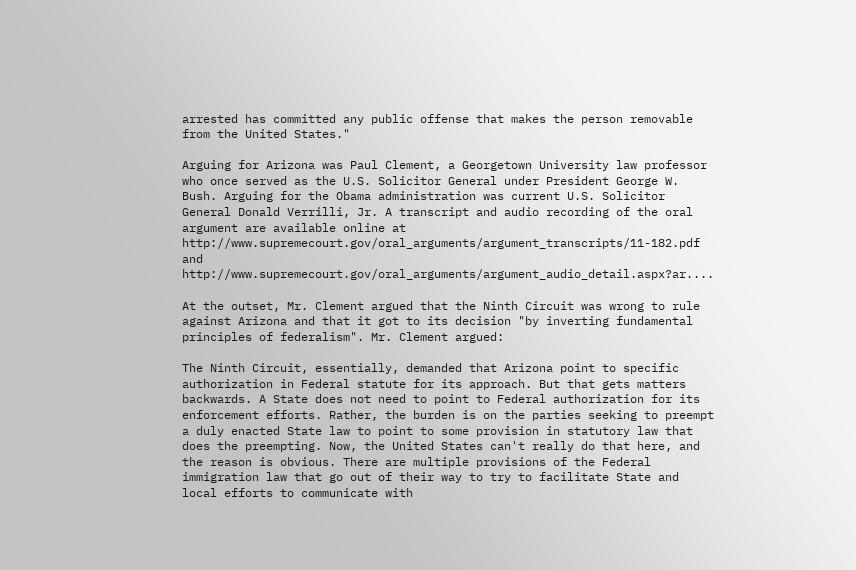arrested has committed any public offense that makes the person removable from the United States."

Arguing for Arizona was Paul Clement, a Georgetown University law professor who once served as the U.S. Solicitor General under President George W. Bush. Arguing for the Obama administration was current U.S. Solicitor General Donald Verrilli, Jr. A transcript and audio recording of the oral argument are available online at http://www.supremecourt.gov/oral_arguments/argument_transcripts/11-182.pdf and http://www.supremecourt.gov/oral_arguments/argument_audio_detail.aspx?ar....

At the outset, Mr. Clement argued that the Ninth Circuit was wrong to rule against Arizona and that it got to its decision "by inverting fundamental principles of federalism". Mr. Clement argued:

The Ninth Circuit, essentially, demanded that Arizona point to specific authorization in Federal statute for its approach. But that gets matters backwards. A State does not need to point to Federal authorization for its enforcement efforts. Rather, the burden is on the parties seeking to preempt a duly enacted State law to point to some provision in statutory law that does the preempting. Now, the United States can't really do that here, and the reason is obvious. There are multiple provisions of the Federal immigration law that go out of their way to try to facilitate State and local efforts to communicate with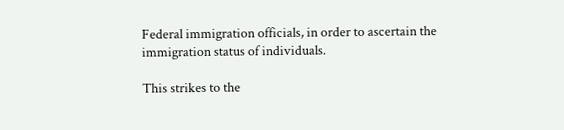Federal immigration officials, in order to ascertain the immigration status of individuals.

This strikes to the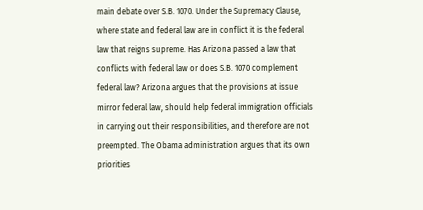main debate over S.B. 1070. Under the Supremacy Clause, where state and federal law are in conflict it is the federal law that reigns supreme. Has Arizona passed a law that conflicts with federal law or does S.B. 1070 complement federal law? Arizona argues that the provisions at issue mirror federal law, should help federal immigration officials in carrying out their responsibilities, and therefore are not preempted. The Obama administration argues that its own priorities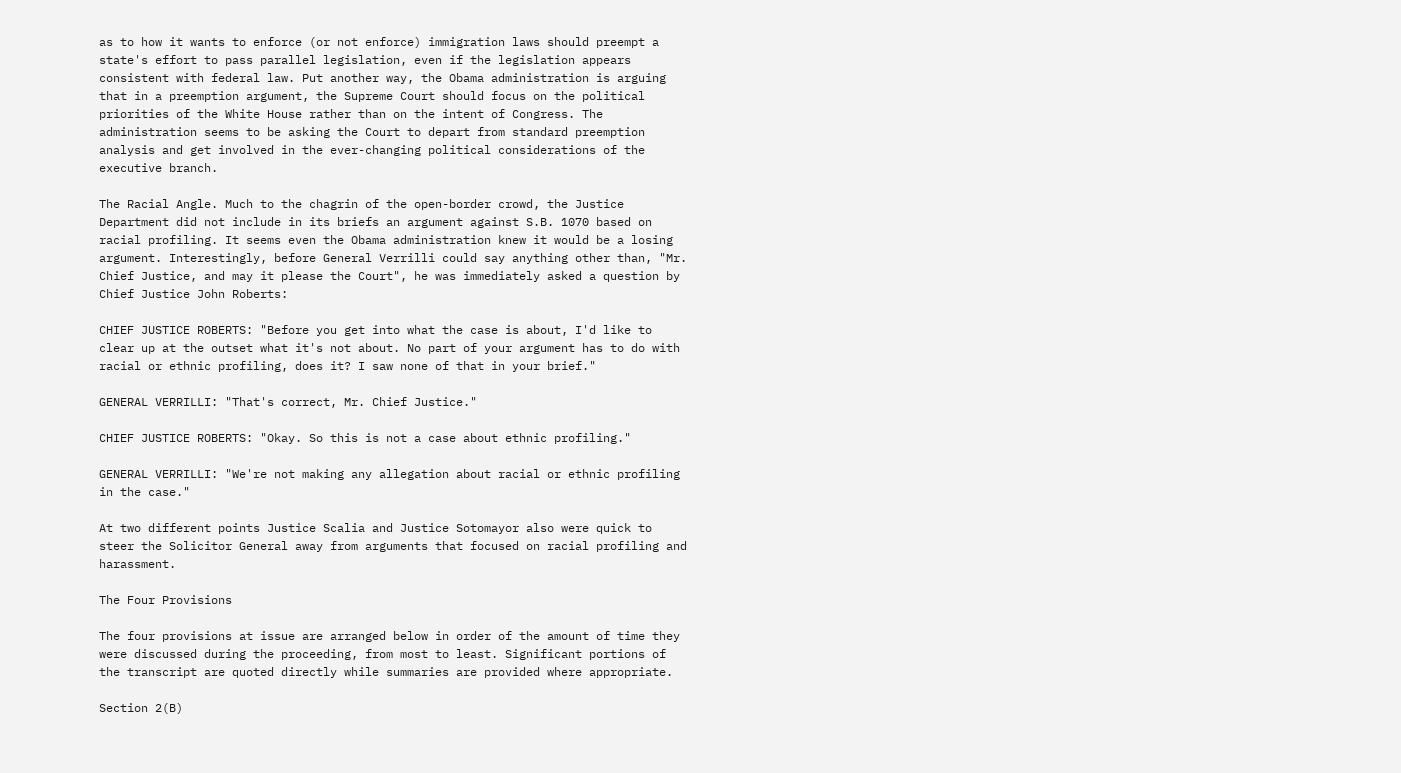as to how it wants to enforce (or not enforce) immigration laws should preempt a state's effort to pass parallel legislation, even if the legislation appears consistent with federal law. Put another way, the Obama administration is arguing that in a preemption argument, the Supreme Court should focus on the political priorities of the White House rather than on the intent of Congress. The administration seems to be asking the Court to depart from standard preemption analysis and get involved in the ever-changing political considerations of the executive branch.

The Racial Angle. Much to the chagrin of the open-border crowd, the Justice Department did not include in its briefs an argument against S.B. 1070 based on racial profiling. It seems even the Obama administration knew it would be a losing argument. Interestingly, before General Verrilli could say anything other than, "Mr. Chief Justice, and may it please the Court", he was immediately asked a question by Chief Justice John Roberts:

CHIEF JUSTICE ROBERTS: "Before you get into what the case is about, I'd like to clear up at the outset what it's not about. No part of your argument has to do with racial or ethnic profiling, does it? I saw none of that in your brief."

GENERAL VERRILLI: "That's correct, Mr. Chief Justice."

CHIEF JUSTICE ROBERTS: "Okay. So this is not a case about ethnic profiling."

GENERAL VERRILLI: "We're not making any allegation about racial or ethnic profiling in the case."

At two different points Justice Scalia and Justice Sotomayor also were quick to steer the Solicitor General away from arguments that focused on racial profiling and harassment.

The Four Provisions

The four provisions at issue are arranged below in order of the amount of time they were discussed during the proceeding, from most to least. Significant portions of the transcript are quoted directly while summaries are provided where appropriate.

Section 2(B)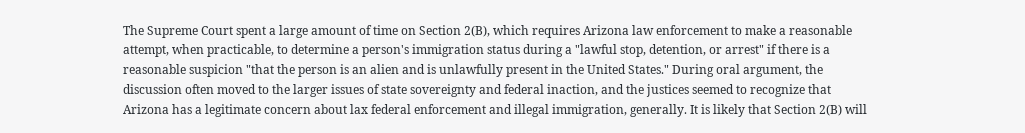The Supreme Court spent a large amount of time on Section 2(B), which requires Arizona law enforcement to make a reasonable attempt, when practicable, to determine a person's immigration status during a "lawful stop, detention, or arrest" if there is a reasonable suspicion "that the person is an alien and is unlawfully present in the United States." During oral argument, the discussion often moved to the larger issues of state sovereignty and federal inaction, and the justices seemed to recognize that Arizona has a legitimate concern about lax federal enforcement and illegal immigration, generally. It is likely that Section 2(B) will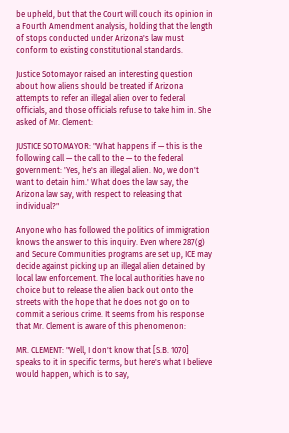be upheld, but that the Court will couch its opinion in a Fourth Amendment analysis, holding that the length of stops conducted under Arizona's law must conform to existing constitutional standards.

Justice Sotomayor raised an interesting question about how aliens should be treated if Arizona attempts to refer an illegal alien over to federal officials, and those officials refuse to take him in. She asked of Mr. Clement:

JUSTICE SOTOMAYOR: "What happens if — this is the following call — the call to the — to the federal government: 'Yes, he's an illegal alien. No, we don't want to detain him.' What does the law say, the Arizona law say, with respect to releasing that individual?"

Anyone who has followed the politics of immigration knows the answer to this inquiry. Even where 287(g) and Secure Communities programs are set up, ICE may decide against picking up an illegal alien detained by local law enforcement. The local authorities have no choice but to release the alien back out onto the streets with the hope that he does not go on to commit a serious crime. It seems from his response that Mr. Clement is aware of this phenomenon:

MR. CLEMENT: "Well, I don't know that [S.B. 1070] speaks to it in specific terms, but here's what I believe would happen, which is to say,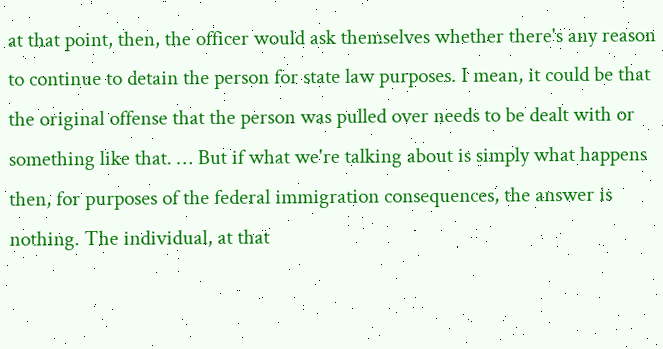at that point, then, the officer would ask themselves whether there's any reason to continue to detain the person for state law purposes. I mean, it could be that the original offense that the person was pulled over needs to be dealt with or something like that. … But if what we're talking about is simply what happens then, for purposes of the federal immigration consequences, the answer is nothing. The individual, at that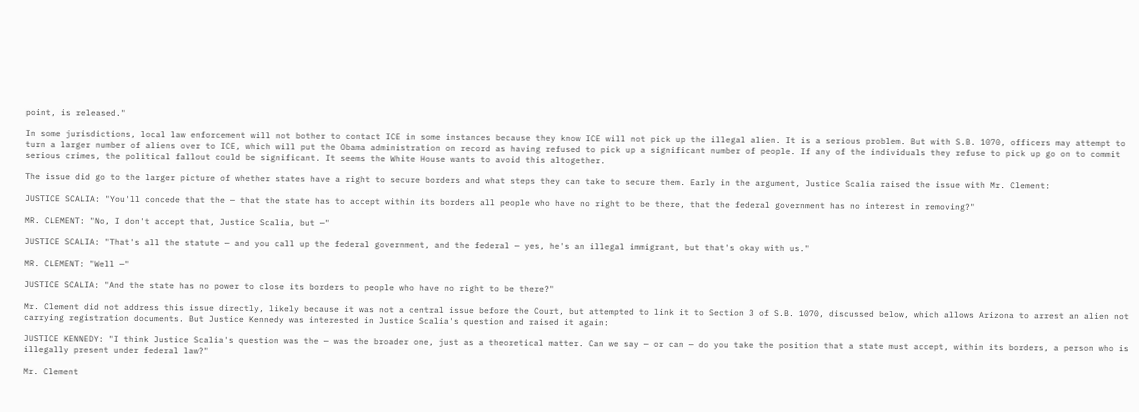point, is released."

In some jurisdictions, local law enforcement will not bother to contact ICE in some instances because they know ICE will not pick up the illegal alien. It is a serious problem. But with S.B. 1070, officers may attempt to turn a larger number of aliens over to ICE, which will put the Obama administration on record as having refused to pick up a significant number of people. If any of the individuals they refuse to pick up go on to commit serious crimes, the political fallout could be significant. It seems the White House wants to avoid this altogether.

The issue did go to the larger picture of whether states have a right to secure borders and what steps they can take to secure them. Early in the argument, Justice Scalia raised the issue with Mr. Clement:

JUSTICE SCALIA: "You'll concede that the — that the state has to accept within its borders all people who have no right to be there, that the federal government has no interest in removing?"

MR. CLEMENT: "No, I don't accept that, Justice Scalia, but —"

JUSTICE SCALIA: "That's all the statute — and you call up the federal government, and the federal — yes, he's an illegal immigrant, but that's okay with us."

MR. CLEMENT: "Well —"

JUSTICE SCALIA: "And the state has no power to close its borders to people who have no right to be there?"

Mr. Clement did not address this issue directly, likely because it was not a central issue before the Court, but attempted to link it to Section 3 of S.B. 1070, discussed below, which allows Arizona to arrest an alien not carrying registration documents. But Justice Kennedy was interested in Justice Scalia's question and raised it again:

JUSTICE KENNEDY: "I think Justice Scalia's question was the — was the broader one, just as a theoretical matter. Can we say — or can — do you take the position that a state must accept, within its borders, a person who is illegally present under federal law?"

Mr. Clement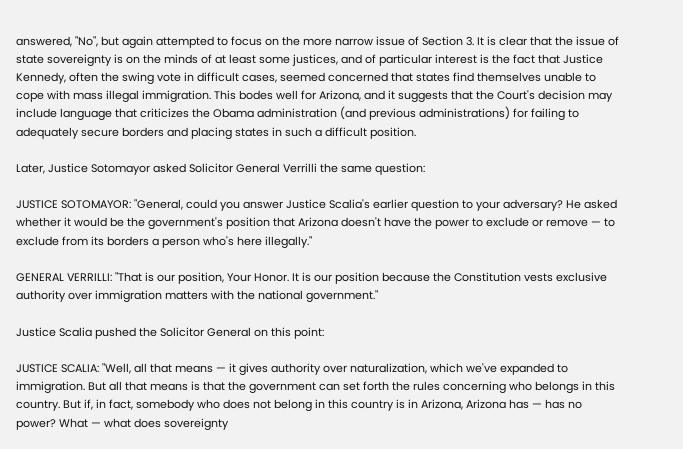answered, "No", but again attempted to focus on the more narrow issue of Section 3. It is clear that the issue of state sovereignty is on the minds of at least some justices, and of particular interest is the fact that Justice Kennedy, often the swing vote in difficult cases, seemed concerned that states find themselves unable to cope with mass illegal immigration. This bodes well for Arizona, and it suggests that the Court's decision may include language that criticizes the Obama administration (and previous administrations) for failing to adequately secure borders and placing states in such a difficult position.

Later, Justice Sotomayor asked Solicitor General Verrilli the same question:

JUSTICE SOTOMAYOR: "General, could you answer Justice Scalia's earlier question to your adversary? He asked whether it would be the government's position that Arizona doesn't have the power to exclude or remove — to exclude from its borders a person who's here illegally."

GENERAL VERRILLI: "That is our position, Your Honor. It is our position because the Constitution vests exclusive authority over immigration matters with the national government."

Justice Scalia pushed the Solicitor General on this point:

JUSTICE SCALIA: "Well, all that means — it gives authority over naturalization, which we've expanded to immigration. But all that means is that the government can set forth the rules concerning who belongs in this country. But if, in fact, somebody who does not belong in this country is in Arizona, Arizona has — has no power? What — what does sovereignty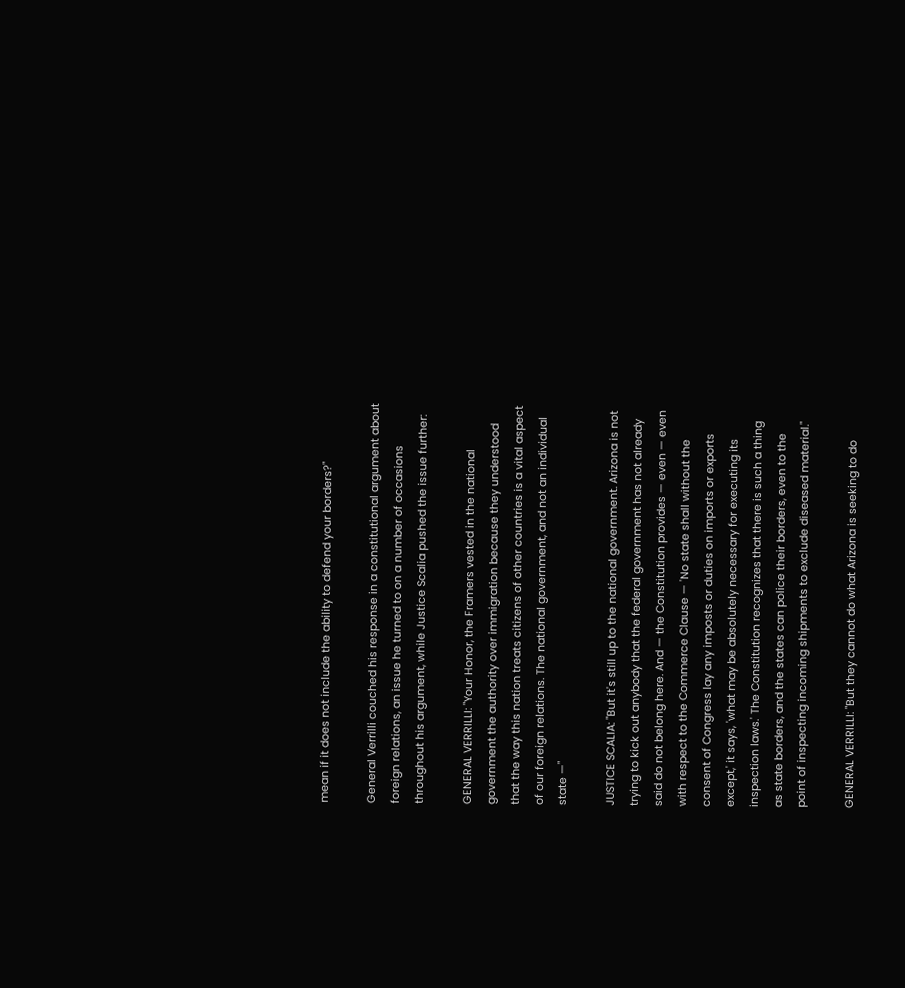mean if it does not include the ability to defend your borders?"

General Verrilli couched his response in a constitutional argument about foreign relations, an issue he turned to on a number of occasions throughout his argument, while Justice Scalia pushed the issue further:

GENERAL VERRILLI: "Your Honor, the Framers vested in the national government the authority over immigration because they understood that the way this nation treats citizens of other countries is a vital aspect of our foreign relations. The national government, and not an individual state —"

JUSTICE SCALIA: "But it's still up to the national government. Arizona is not trying to kick out anybody that the federal government has not already said do not belong here. And — the Constitution provides — even — even with respect to the Commerce Clause — 'No state shall without the consent of Congress lay any imposts or duties on imports or exports except,' it says, 'what may be absolutely necessary for executing its inspection laws.' The Constitution recognizes that there is such a thing as state borders, and the states can police their borders, even to the point of inspecting incoming shipments to exclude diseased material."

GENERAL VERRILLI: "But they cannot do what Arizona is seeking to do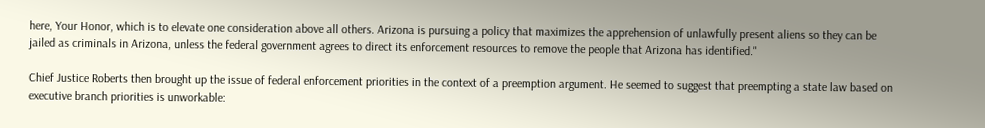here, Your Honor, which is to elevate one consideration above all others. Arizona is pursuing a policy that maximizes the apprehension of unlawfully present aliens so they can be jailed as criminals in Arizona, unless the federal government agrees to direct its enforcement resources to remove the people that Arizona has identified."

Chief Justice Roberts then brought up the issue of federal enforcement priorities in the context of a preemption argument. He seemed to suggest that preempting a state law based on executive branch priorities is unworkable: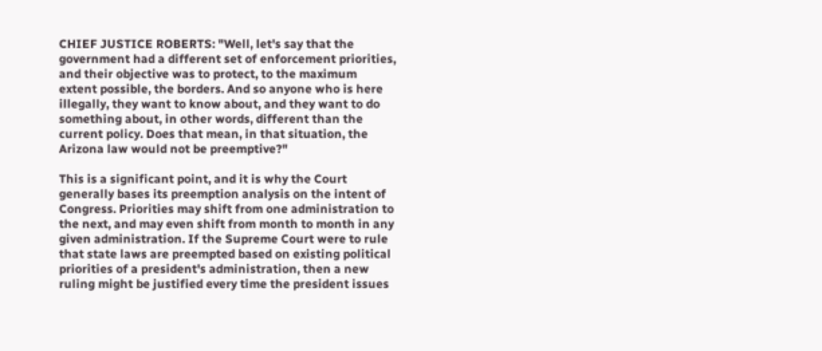CHIEF JUSTICE ROBERTS: "Well, let's say that the government had a different set of enforcement priorities, and their objective was to protect, to the maximum extent possible, the borders. And so anyone who is here illegally, they want to know about, and they want to do something about, in other words, different than the current policy. Does that mean, in that situation, the Arizona law would not be preemptive?"

This is a significant point, and it is why the Court generally bases its preemption analysis on the intent of Congress. Priorities may shift from one administration to the next, and may even shift from month to month in any given administration. If the Supreme Court were to rule that state laws are preempted based on existing political priorities of a president's administration, then a new ruling might be justified every time the president issues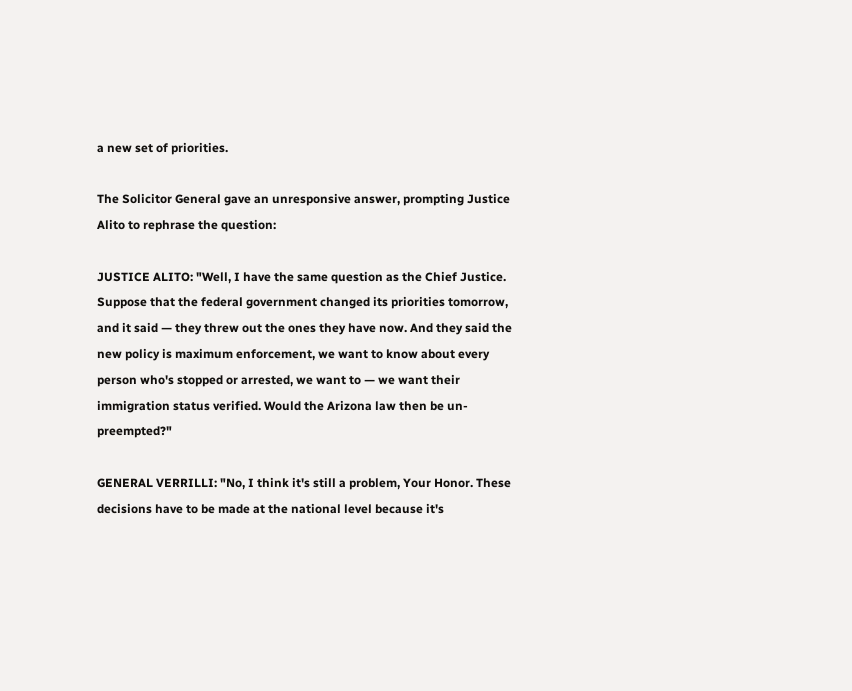a new set of priorities.

The Solicitor General gave an unresponsive answer, prompting Justice Alito to rephrase the question:

JUSTICE ALITO: "Well, I have the same question as the Chief Justice. Suppose that the federal government changed its priorities tomorrow, and it said — they threw out the ones they have now. And they said the new policy is maximum enforcement, we want to know about every person who's stopped or arrested, we want to — we want their immigration status verified. Would the Arizona law then be un-preempted?"

GENERAL VERRILLI: "No, I think it's still a problem, Your Honor. These decisions have to be made at the national level because it's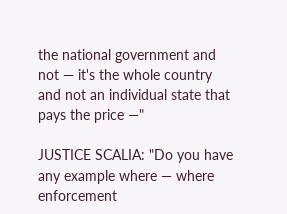the national government and not — it's the whole country and not an individual state that pays the price —"

JUSTICE SCALIA: "Do you have any example where — where enforcement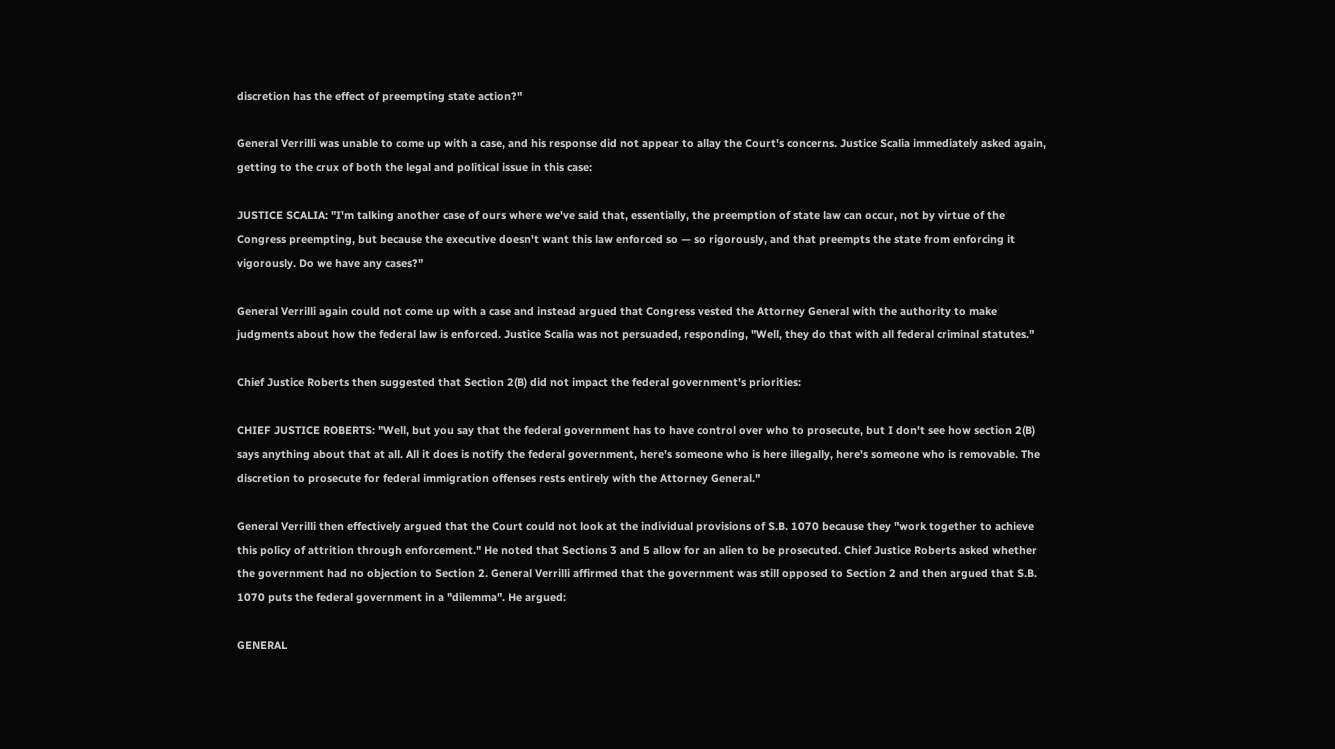discretion has the effect of preempting state action?"

General Verrilli was unable to come up with a case, and his response did not appear to allay the Court's concerns. Justice Scalia immediately asked again, getting to the crux of both the legal and political issue in this case:

JUSTICE SCALIA: "I'm talking another case of ours where we've said that, essentially, the preemption of state law can occur, not by virtue of the Congress preempting, but because the executive doesn't want this law enforced so — so rigorously, and that preempts the state from enforcing it vigorously. Do we have any cases?"

General Verrilli again could not come up with a case and instead argued that Congress vested the Attorney General with the authority to make judgments about how the federal law is enforced. Justice Scalia was not persuaded, responding, "Well, they do that with all federal criminal statutes."

Chief Justice Roberts then suggested that Section 2(B) did not impact the federal government's priorities:

CHIEF JUSTICE ROBERTS: "Well, but you say that the federal government has to have control over who to prosecute, but I don't see how section 2(B) says anything about that at all. All it does is notify the federal government, here's someone who is here illegally, here's someone who is removable. The discretion to prosecute for federal immigration offenses rests entirely with the Attorney General."

General Verrilli then effectively argued that the Court could not look at the individual provisions of S.B. 1070 because they "work together to achieve this policy of attrition through enforcement." He noted that Sections 3 and 5 allow for an alien to be prosecuted. Chief Justice Roberts asked whether the government had no objection to Section 2. General Verrilli affirmed that the government was still opposed to Section 2 and then argued that S.B. 1070 puts the federal government in a "dilemma". He argued:

GENERAL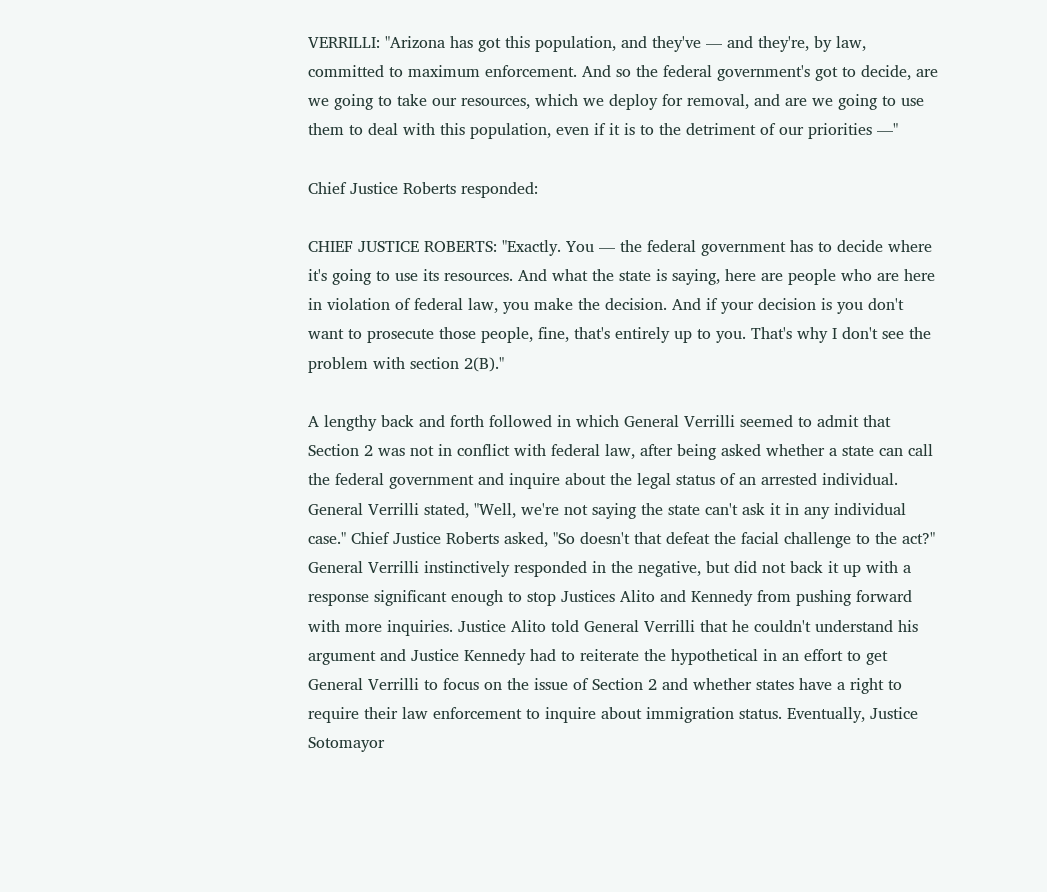VERRILLI: "Arizona has got this population, and they've — and they're, by law, committed to maximum enforcement. And so the federal government's got to decide, are we going to take our resources, which we deploy for removal, and are we going to use them to deal with this population, even if it is to the detriment of our priorities —"

Chief Justice Roberts responded:

CHIEF JUSTICE ROBERTS: "Exactly. You — the federal government has to decide where it's going to use its resources. And what the state is saying, here are people who are here in violation of federal law, you make the decision. And if your decision is you don't want to prosecute those people, fine, that's entirely up to you. That's why I don't see the problem with section 2(B)."

A lengthy back and forth followed in which General Verrilli seemed to admit that Section 2 was not in conflict with federal law, after being asked whether a state can call the federal government and inquire about the legal status of an arrested individual. General Verrilli stated, "Well, we're not saying the state can't ask it in any individual case." Chief Justice Roberts asked, "So doesn't that defeat the facial challenge to the act?" General Verrilli instinctively responded in the negative, but did not back it up with a response significant enough to stop Justices Alito and Kennedy from pushing forward with more inquiries. Justice Alito told General Verrilli that he couldn't understand his argument and Justice Kennedy had to reiterate the hypothetical in an effort to get General Verrilli to focus on the issue of Section 2 and whether states have a right to require their law enforcement to inquire about immigration status. Eventually, Justice Sotomayor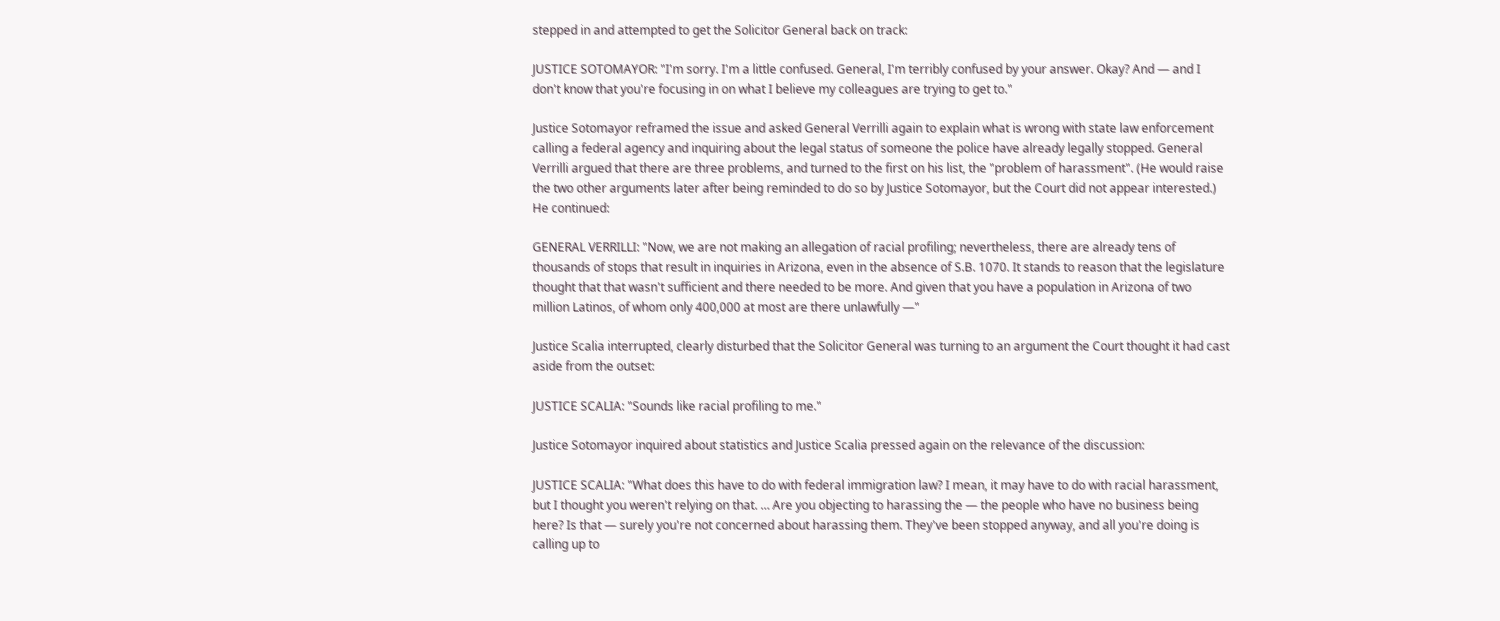stepped in and attempted to get the Solicitor General back on track:

JUSTICE SOTOMAYOR: "I'm sorry. I'm a little confused. General, I'm terribly confused by your answer. Okay? And — and I don't know that you're focusing in on what I believe my colleagues are trying to get to."

Justice Sotomayor reframed the issue and asked General Verrilli again to explain what is wrong with state law enforcement calling a federal agency and inquiring about the legal status of someone the police have already legally stopped. General Verrilli argued that there are three problems, and turned to the first on his list, the "problem of harassment". (He would raise the two other arguments later after being reminded to do so by Justice Sotomayor, but the Court did not appear interested.) He continued:

GENERAL VERRILLI: "Now, we are not making an allegation of racial profiling; nevertheless, there are already tens of thousands of stops that result in inquiries in Arizona, even in the absence of S.B. 1070. It stands to reason that the legislature thought that that wasn't sufficient and there needed to be more. And given that you have a population in Arizona of two million Latinos, of whom only 400,000 at most are there unlawfully —"

Justice Scalia interrupted, clearly disturbed that the Solicitor General was turning to an argument the Court thought it had cast aside from the outset:

JUSTICE SCALIA: "Sounds like racial profiling to me."

Justice Sotomayor inquired about statistics and Justice Scalia pressed again on the relevance of the discussion:

JUSTICE SCALIA: "What does this have to do with federal immigration law? I mean, it may have to do with racial harassment, but I thought you weren't relying on that. … Are you objecting to harassing the — the people who have no business being here? Is that — surely you're not concerned about harassing them. They've been stopped anyway, and all you're doing is calling up to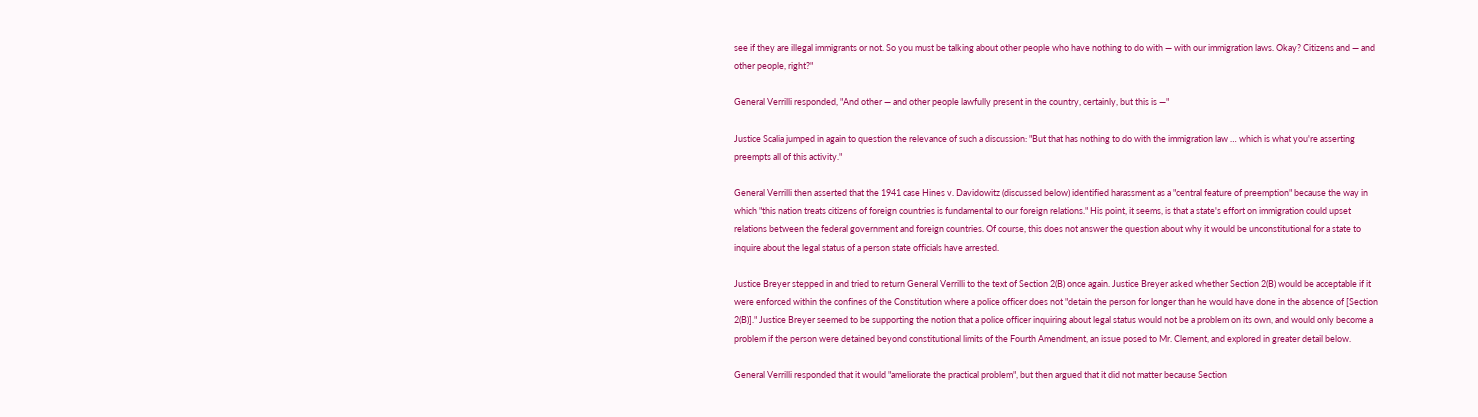see if they are illegal immigrants or not. So you must be talking about other people who have nothing to do with — with our immigration laws. Okay? Citizens and — and other people, right?"

General Verrilli responded, "And other — and other people lawfully present in the country, certainly, but this is —"

Justice Scalia jumped in again to question the relevance of such a discussion: "But that has nothing to do with the immigration law … which is what you're asserting preempts all of this activity."

General Verrilli then asserted that the 1941 case Hines v. Davidowitz (discussed below) identified harassment as a "central feature of preemption" because the way in which "this nation treats citizens of foreign countries is fundamental to our foreign relations." His point, it seems, is that a state's effort on immigration could upset relations between the federal government and foreign countries. Of course, this does not answer the question about why it would be unconstitutional for a state to inquire about the legal status of a person state officials have arrested.

Justice Breyer stepped in and tried to return General Verrilli to the text of Section 2(B) once again. Justice Breyer asked whether Section 2(B) would be acceptable if it were enforced within the confines of the Constitution where a police officer does not "detain the person for longer than he would have done in the absence of [Section 2(B)]." Justice Breyer seemed to be supporting the notion that a police officer inquiring about legal status would not be a problem on its own, and would only become a problem if the person were detained beyond constitutional limits of the Fourth Amendment, an issue posed to Mr. Clement, and explored in greater detail below.

General Verrilli responded that it would "ameliorate the practical problem", but then argued that it did not matter because Section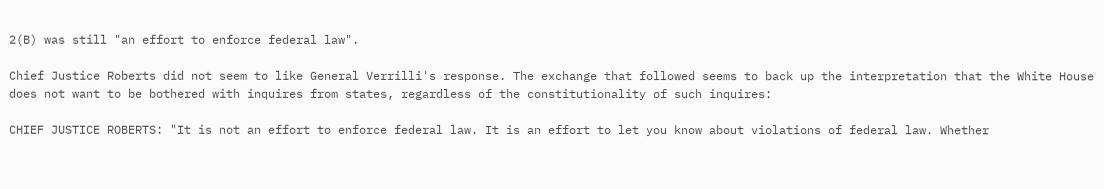2(B) was still "an effort to enforce federal law".

Chief Justice Roberts did not seem to like General Verrilli's response. The exchange that followed seems to back up the interpretation that the White House does not want to be bothered with inquires from states, regardless of the constitutionality of such inquires:

CHIEF JUSTICE ROBERTS: "It is not an effort to enforce federal law. It is an effort to let you know about violations of federal law. Whether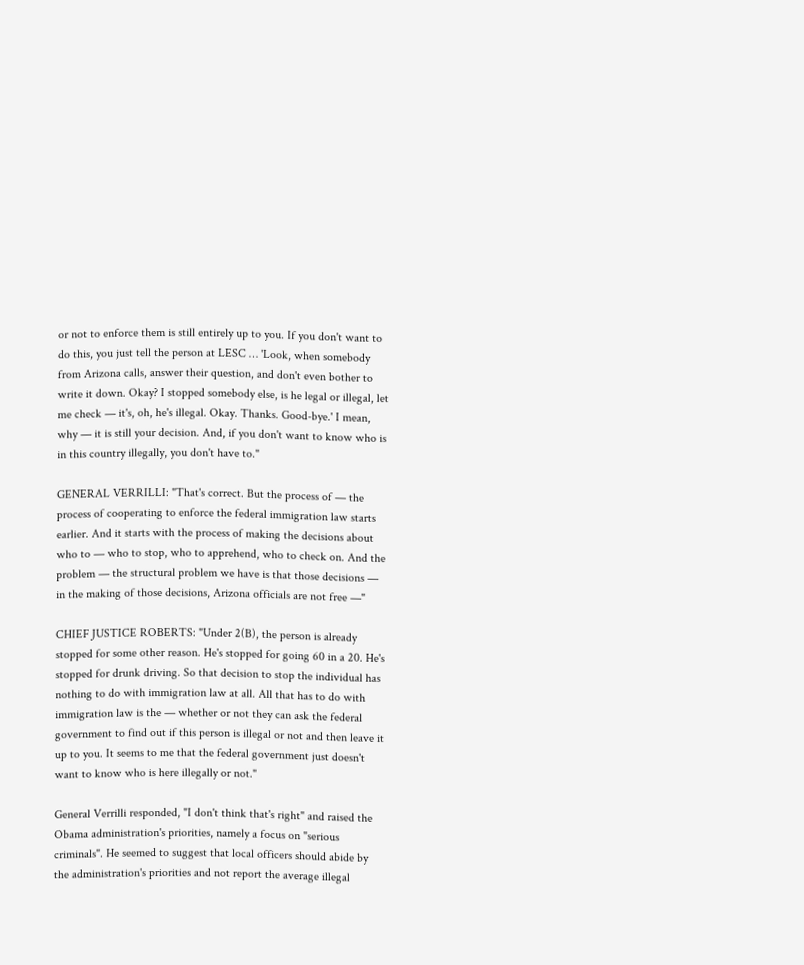or not to enforce them is still entirely up to you. If you don't want to do this, you just tell the person at LESC … 'Look, when somebody from Arizona calls, answer their question, and don't even bother to write it down. Okay? I stopped somebody else, is he legal or illegal, let me check — it's, oh, he's illegal. Okay. Thanks. Good-bye.' I mean, why — it is still your decision. And, if you don't want to know who is in this country illegally, you don't have to."

GENERAL VERRILLI: "That's correct. But the process of — the process of cooperating to enforce the federal immigration law starts earlier. And it starts with the process of making the decisions about who to — who to stop, who to apprehend, who to check on. And the problem — the structural problem we have is that those decisions — in the making of those decisions, Arizona officials are not free —"

CHIEF JUSTICE ROBERTS: "Under 2(B), the person is already stopped for some other reason. He's stopped for going 60 in a 20. He's stopped for drunk driving. So that decision to stop the individual has nothing to do with immigration law at all. All that has to do with immigration law is the — whether or not they can ask the federal government to find out if this person is illegal or not and then leave it up to you. It seems to me that the federal government just doesn't want to know who is here illegally or not."

General Verrilli responded, "I don't think that's right" and raised the Obama administration's priorities, namely a focus on "serious criminals". He seemed to suggest that local officers should abide by the administration's priorities and not report the average illegal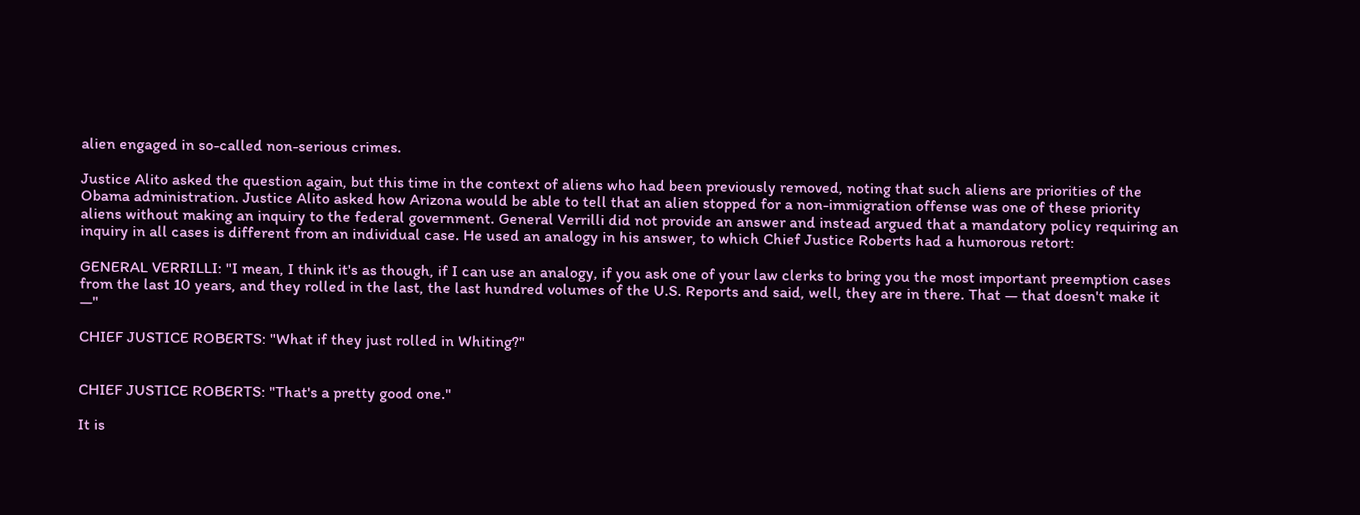alien engaged in so-called non-serious crimes.

Justice Alito asked the question again, but this time in the context of aliens who had been previously removed, noting that such aliens are priorities of the Obama administration. Justice Alito asked how Arizona would be able to tell that an alien stopped for a non-immigration offense was one of these priority aliens without making an inquiry to the federal government. General Verrilli did not provide an answer and instead argued that a mandatory policy requiring an inquiry in all cases is different from an individual case. He used an analogy in his answer, to which Chief Justice Roberts had a humorous retort:

GENERAL VERRILLI: "I mean, I think it's as though, if I can use an analogy, if you ask one of your law clerks to bring you the most important preemption cases from the last 10 years, and they rolled in the last, the last hundred volumes of the U.S. Reports and said, well, they are in there. That — that doesn't make it —"

CHIEF JUSTICE ROBERTS: "What if they just rolled in Whiting?"


CHIEF JUSTICE ROBERTS: "That's a pretty good one."

It is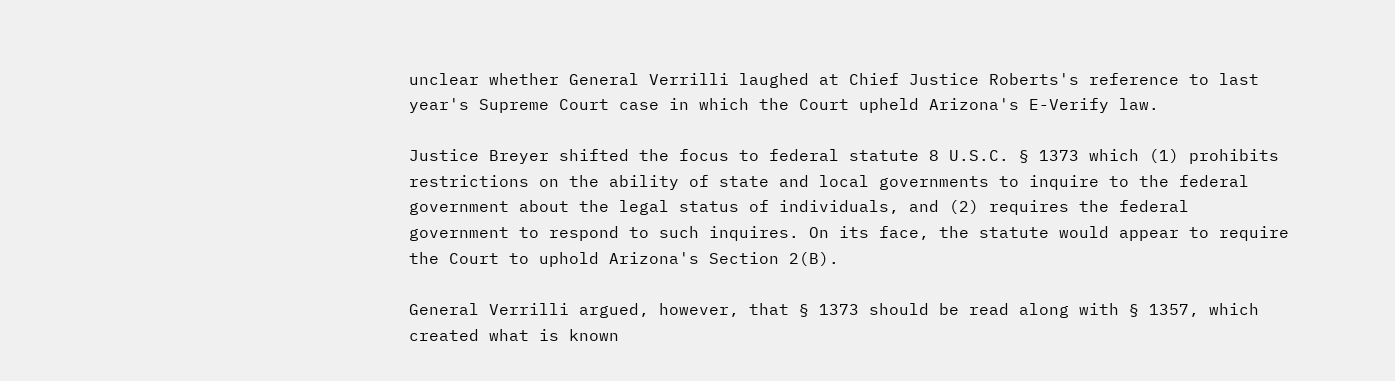unclear whether General Verrilli laughed at Chief Justice Roberts's reference to last year's Supreme Court case in which the Court upheld Arizona's E-Verify law.

Justice Breyer shifted the focus to federal statute 8 U.S.C. § 1373 which (1) prohibits restrictions on the ability of state and local governments to inquire to the federal government about the legal status of individuals, and (2) requires the federal government to respond to such inquires. On its face, the statute would appear to require the Court to uphold Arizona's Section 2(B).

General Verrilli argued, however, that § 1373 should be read along with § 1357, which created what is known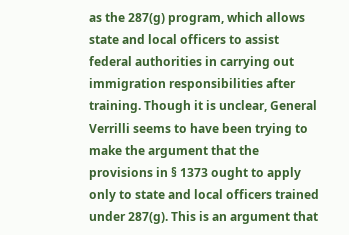as the 287(g) program, which allows state and local officers to assist federal authorities in carrying out immigration responsibilities after training. Though it is unclear, General Verrilli seems to have been trying to make the argument that the provisions in § 1373 ought to apply only to state and local officers trained under 287(g). This is an argument that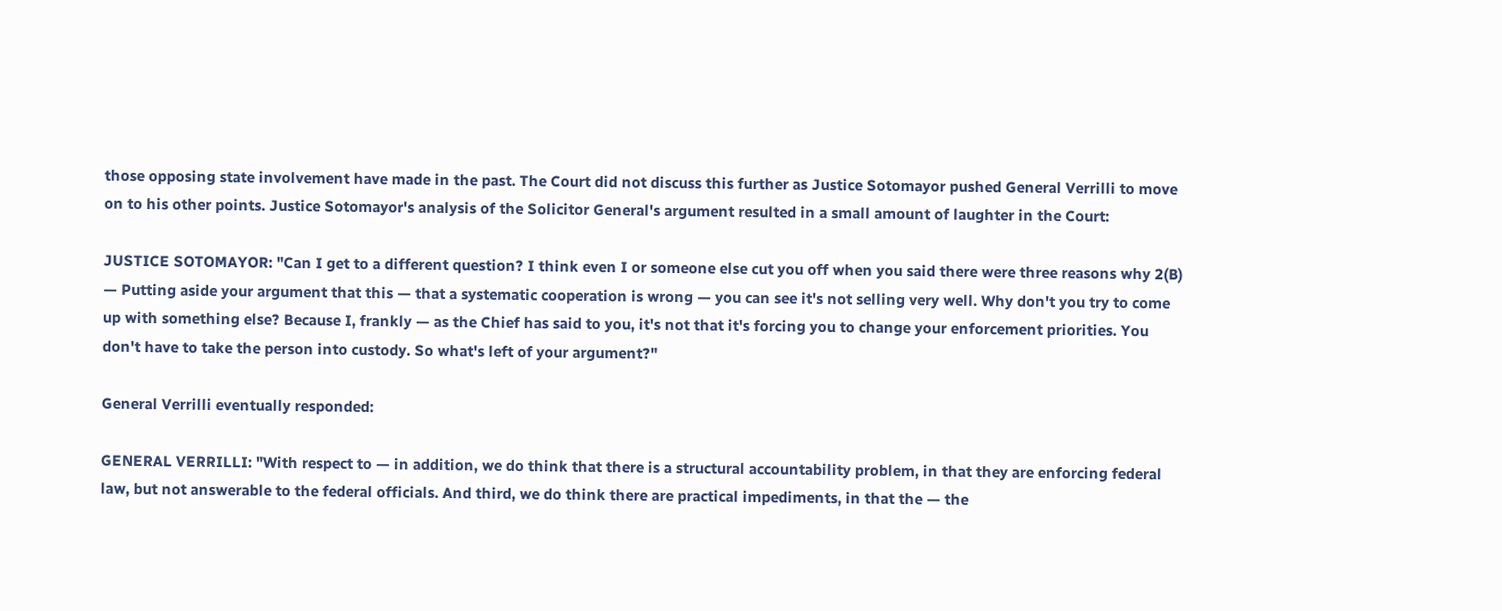those opposing state involvement have made in the past. The Court did not discuss this further as Justice Sotomayor pushed General Verrilli to move on to his other points. Justice Sotomayor's analysis of the Solicitor General's argument resulted in a small amount of laughter in the Court:

JUSTICE SOTOMAYOR: "Can I get to a different question? I think even I or someone else cut you off when you said there were three reasons why 2(B) — Putting aside your argument that this — that a systematic cooperation is wrong — you can see it's not selling very well. Why don't you try to come up with something else? Because I, frankly — as the Chief has said to you, it's not that it's forcing you to change your enforcement priorities. You don't have to take the person into custody. So what's left of your argument?"

General Verrilli eventually responded:

GENERAL VERRILLI: "With respect to — in addition, we do think that there is a structural accountability problem, in that they are enforcing federal law, but not answerable to the federal officials. And third, we do think there are practical impediments, in that the — the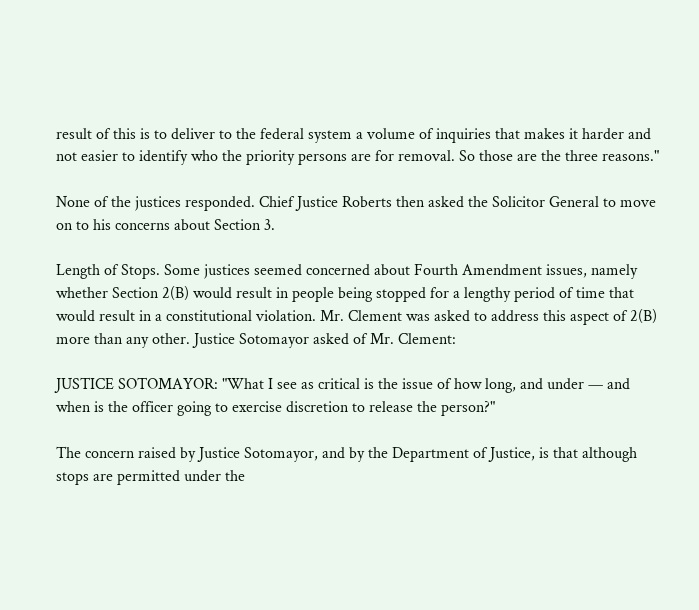result of this is to deliver to the federal system a volume of inquiries that makes it harder and not easier to identify who the priority persons are for removal. So those are the three reasons."

None of the justices responded. Chief Justice Roberts then asked the Solicitor General to move on to his concerns about Section 3.

Length of Stops. Some justices seemed concerned about Fourth Amendment issues, namely whether Section 2(B) would result in people being stopped for a lengthy period of time that would result in a constitutional violation. Mr. Clement was asked to address this aspect of 2(B) more than any other. Justice Sotomayor asked of Mr. Clement:

JUSTICE SOTOMAYOR: "What I see as critical is the issue of how long, and under — and when is the officer going to exercise discretion to release the person?"

The concern raised by Justice Sotomayor, and by the Department of Justice, is that although stops are permitted under the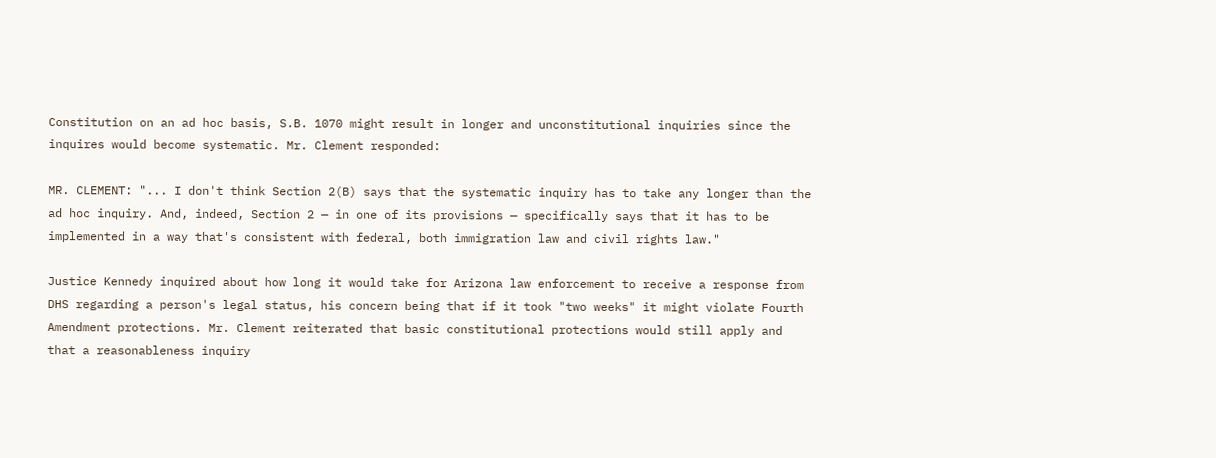Constitution on an ad hoc basis, S.B. 1070 might result in longer and unconstitutional inquiries since the inquires would become systematic. Mr. Clement responded:

MR. CLEMENT: "... I don't think Section 2(B) says that the systematic inquiry has to take any longer than the ad hoc inquiry. And, indeed, Section 2 — in one of its provisions — specifically says that it has to be implemented in a way that's consistent with federal, both immigration law and civil rights law."

Justice Kennedy inquired about how long it would take for Arizona law enforcement to receive a response from DHS regarding a person's legal status, his concern being that if it took "two weeks" it might violate Fourth Amendment protections. Mr. Clement reiterated that basic constitutional protections would still apply and that a reasonableness inquiry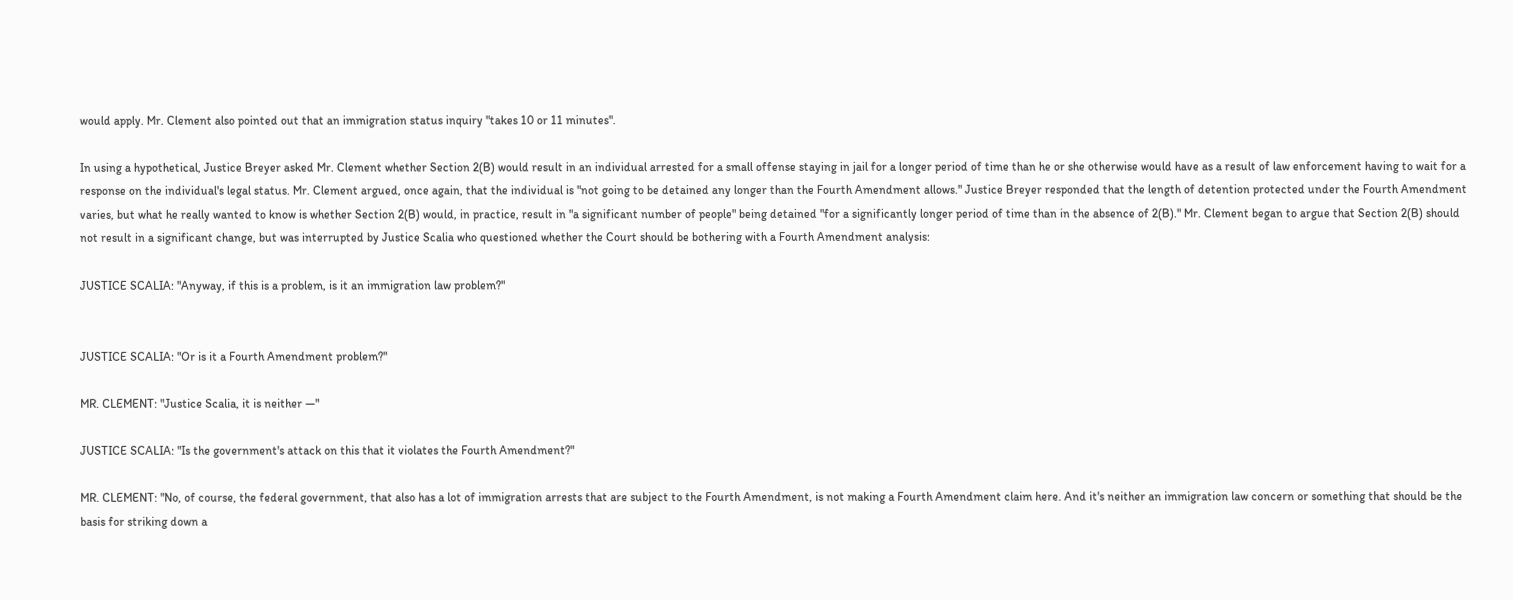would apply. Mr. Clement also pointed out that an immigration status inquiry "takes 10 or 11 minutes".

In using a hypothetical, Justice Breyer asked Mr. Clement whether Section 2(B) would result in an individual arrested for a small offense staying in jail for a longer period of time than he or she otherwise would have as a result of law enforcement having to wait for a response on the individual's legal status. Mr. Clement argued, once again, that the individual is "not going to be detained any longer than the Fourth Amendment allows." Justice Breyer responded that the length of detention protected under the Fourth Amendment varies, but what he really wanted to know is whether Section 2(B) would, in practice, result in "a significant number of people" being detained "for a significantly longer period of time than in the absence of 2(B)." Mr. Clement began to argue that Section 2(B) should not result in a significant change, but was interrupted by Justice Scalia who questioned whether the Court should be bothering with a Fourth Amendment analysis:

JUSTICE SCALIA: "Anyway, if this is a problem, is it an immigration law problem?"


JUSTICE SCALIA: "Or is it a Fourth Amendment problem?"

MR. CLEMENT: "Justice Scalia, it is neither —"

JUSTICE SCALIA: "Is the government's attack on this that it violates the Fourth Amendment?"

MR. CLEMENT: "No, of course, the federal government, that also has a lot of immigration arrests that are subject to the Fourth Amendment, is not making a Fourth Amendment claim here. And it's neither an immigration law concern or something that should be the basis for striking down a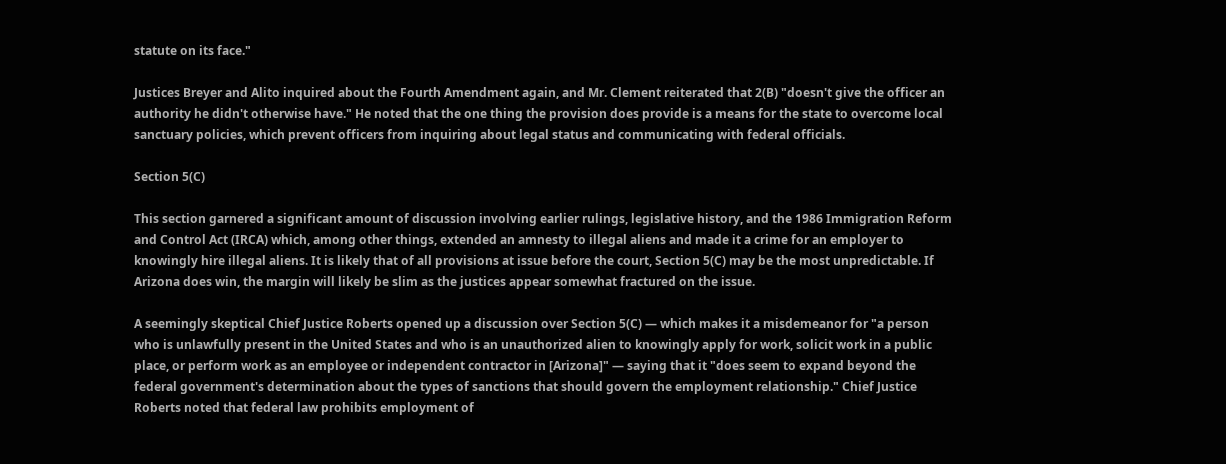statute on its face."

Justices Breyer and Alito inquired about the Fourth Amendment again, and Mr. Clement reiterated that 2(B) "doesn't give the officer an authority he didn't otherwise have." He noted that the one thing the provision does provide is a means for the state to overcome local sanctuary policies, which prevent officers from inquiring about legal status and communicating with federal officials.

Section 5(C)

This section garnered a significant amount of discussion involving earlier rulings, legislative history, and the 1986 Immigration Reform and Control Act (IRCA) which, among other things, extended an amnesty to illegal aliens and made it a crime for an employer to knowingly hire illegal aliens. It is likely that of all provisions at issue before the court, Section 5(C) may be the most unpredictable. If Arizona does win, the margin will likely be slim as the justices appear somewhat fractured on the issue.

A seemingly skeptical Chief Justice Roberts opened up a discussion over Section 5(C) — which makes it a misdemeanor for "a person who is unlawfully present in the United States and who is an unauthorized alien to knowingly apply for work, solicit work in a public place, or perform work as an employee or independent contractor in [Arizona]" — saying that it "does seem to expand beyond the federal government's determination about the types of sanctions that should govern the employment relationship." Chief Justice Roberts noted that federal law prohibits employment of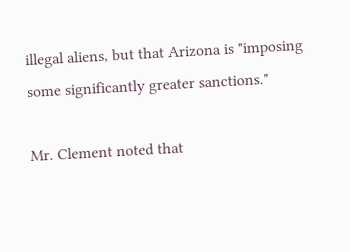illegal aliens, but that Arizona is "imposing some significantly greater sanctions."

Mr. Clement noted that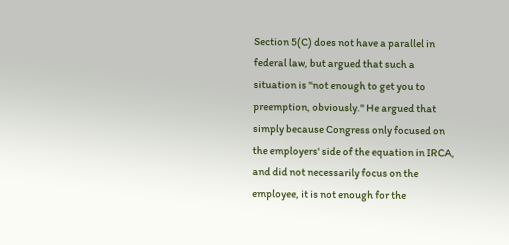Section 5(C) does not have a parallel in federal law, but argued that such a situation is "not enough to get you to preemption, obviously." He argued that simply because Congress only focused on the employers' side of the equation in IRCA, and did not necessarily focus on the employee, it is not enough for the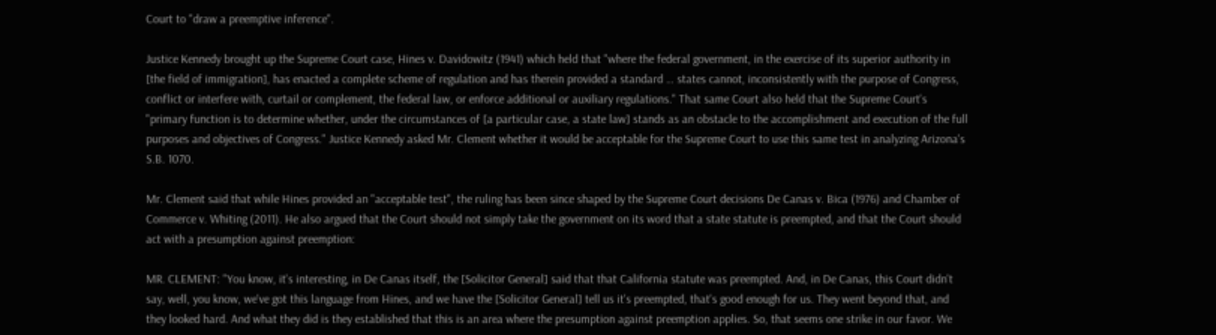Court to "draw a preemptive inference".

Justice Kennedy brought up the Supreme Court case, Hines v. Davidowitz (1941) which held that "where the federal government, in the exercise of its superior authority in [the field of immigration], has enacted a complete scheme of regulation and has therein provided a standard … states cannot, inconsistently with the purpose of Congress, conflict or interfere with, curtail or complement, the federal law, or enforce additional or auxiliary regulations." That same Court also held that the Supreme Court's "primary function is to determine whether, under the circumstances of [a particular case, a state law] stands as an obstacle to the accomplishment and execution of the full purposes and objectives of Congress." Justice Kennedy asked Mr. Clement whether it would be acceptable for the Supreme Court to use this same test in analyzing Arizona's S.B. 1070.

Mr. Clement said that while Hines provided an "acceptable test", the ruling has been since shaped by the Supreme Court decisions De Canas v. Bica (1976) and Chamber of Commerce v. Whiting (2011). He also argued that the Court should not simply take the government on its word that a state statute is preempted, and that the Court should act with a presumption against preemption:

MR. CLEMENT: "You know, it's interesting, in De Canas itself, the [Solicitor General] said that that California statute was preempted. And, in De Canas, this Court didn't say, well, you know, we've got this language from Hines, and we have the [Solicitor General] tell us it's preempted, that's good enough for us. They went beyond that, and they looked hard. And what they did is they established that this is an area where the presumption against preemption applies. So, that seems one strike in our favor. We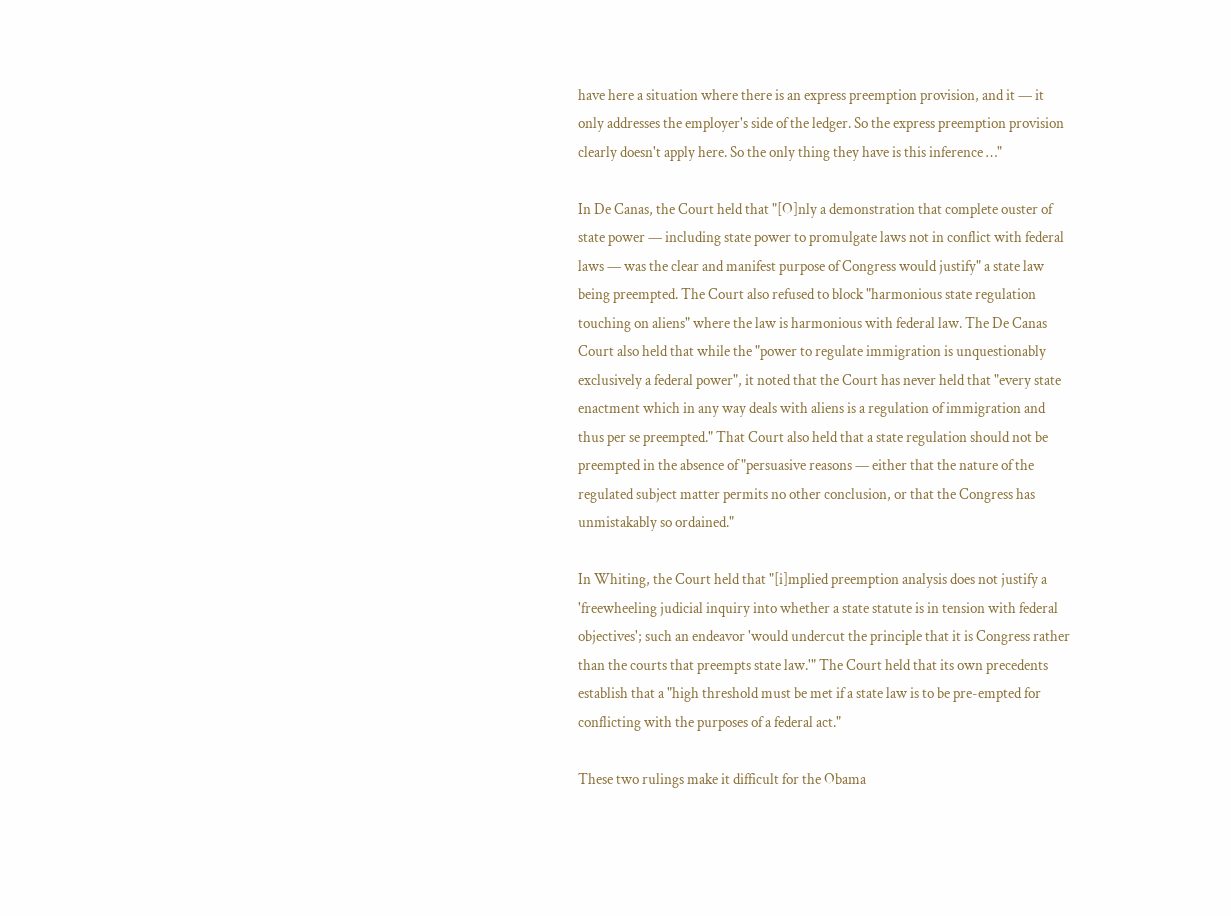have here a situation where there is an express preemption provision, and it — it only addresses the employer's side of the ledger. So the express preemption provision clearly doesn't apply here. So the only thing they have is this inference …"

In De Canas, the Court held that "[O]nly a demonstration that complete ouster of state power — including state power to promulgate laws not in conflict with federal laws — was the clear and manifest purpose of Congress would justify" a state law being preempted. The Court also refused to block "harmonious state regulation touching on aliens" where the law is harmonious with federal law. The De Canas Court also held that while the "power to regulate immigration is unquestionably exclusively a federal power", it noted that the Court has never held that "every state enactment which in any way deals with aliens is a regulation of immigration and thus per se preempted." That Court also held that a state regulation should not be preempted in the absence of "persuasive reasons — either that the nature of the regulated subject matter permits no other conclusion, or that the Congress has unmistakably so ordained."

In Whiting, the Court held that "[i]mplied preemption analysis does not justify a 'freewheeling judicial inquiry into whether a state statute is in tension with federal objectives'; such an endeavor 'would undercut the principle that it is Congress rather than the courts that preempts state law.'" The Court held that its own precedents establish that a "high threshold must be met if a state law is to be pre-empted for conflicting with the purposes of a federal act."

These two rulings make it difficult for the Obama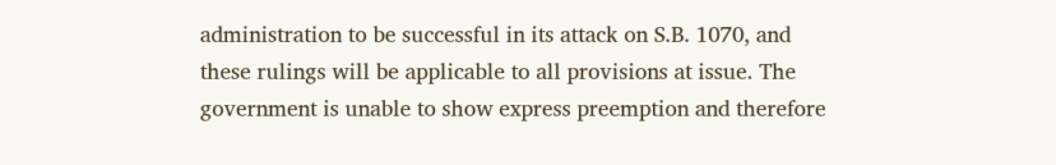administration to be successful in its attack on S.B. 1070, and these rulings will be applicable to all provisions at issue. The government is unable to show express preemption and therefore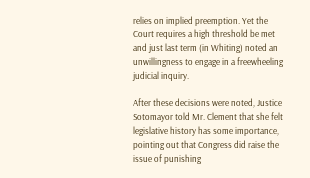relies on implied preemption. Yet the Court requires a high threshold be met and just last term (in Whiting) noted an unwillingness to engage in a freewheeling judicial inquiry.

After these decisions were noted, Justice Sotomayor told Mr. Clement that she felt legislative history has some importance, pointing out that Congress did raise the issue of punishing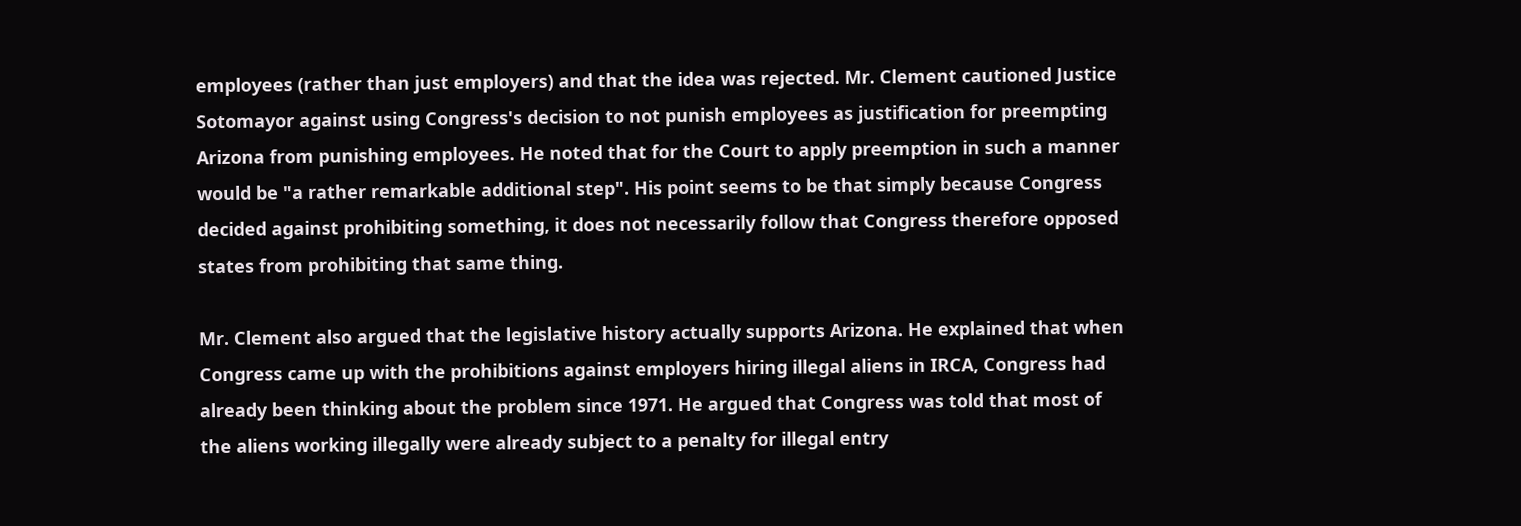employees (rather than just employers) and that the idea was rejected. Mr. Clement cautioned Justice Sotomayor against using Congress's decision to not punish employees as justification for preempting Arizona from punishing employees. He noted that for the Court to apply preemption in such a manner would be "a rather remarkable additional step". His point seems to be that simply because Congress decided against prohibiting something, it does not necessarily follow that Congress therefore opposed states from prohibiting that same thing.

Mr. Clement also argued that the legislative history actually supports Arizona. He explained that when Congress came up with the prohibitions against employers hiring illegal aliens in IRCA, Congress had already been thinking about the problem since 1971. He argued that Congress was told that most of the aliens working illegally were already subject to a penalty for illegal entry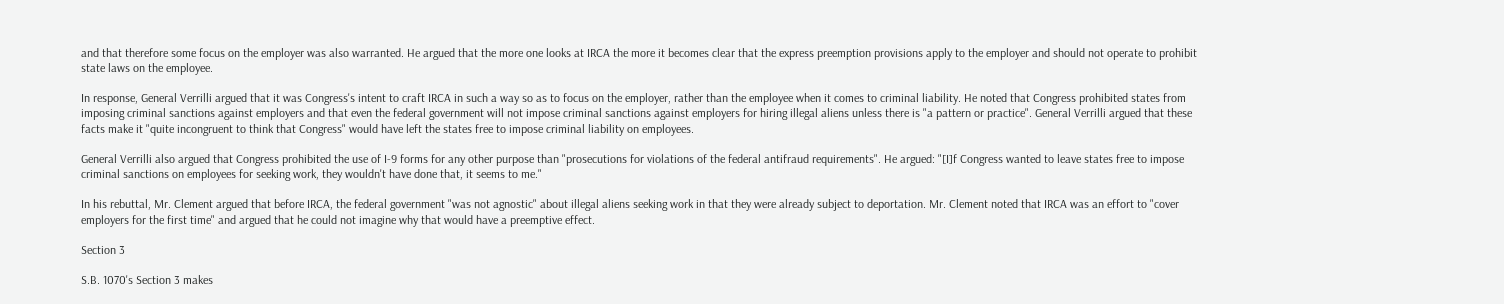and that therefore some focus on the employer was also warranted. He argued that the more one looks at IRCA the more it becomes clear that the express preemption provisions apply to the employer and should not operate to prohibit state laws on the employee.

In response, General Verrilli argued that it was Congress's intent to craft IRCA in such a way so as to focus on the employer, rather than the employee when it comes to criminal liability. He noted that Congress prohibited states from imposing criminal sanctions against employers and that even the federal government will not impose criminal sanctions against employers for hiring illegal aliens unless there is "a pattern or practice". General Verrilli argued that these facts make it "quite incongruent to think that Congress" would have left the states free to impose criminal liability on employees.

General Verrilli also argued that Congress prohibited the use of I-9 forms for any other purpose than "prosecutions for violations of the federal antifraud requirements". He argued: "[I]f Congress wanted to leave states free to impose criminal sanctions on employees for seeking work, they wouldn't have done that, it seems to me."

In his rebuttal, Mr. Clement argued that before IRCA, the federal government "was not agnostic" about illegal aliens seeking work in that they were already subject to deportation. Mr. Clement noted that IRCA was an effort to "cover employers for the first time" and argued that he could not imagine why that would have a preemptive effect.

Section 3

S.B. 1070's Section 3 makes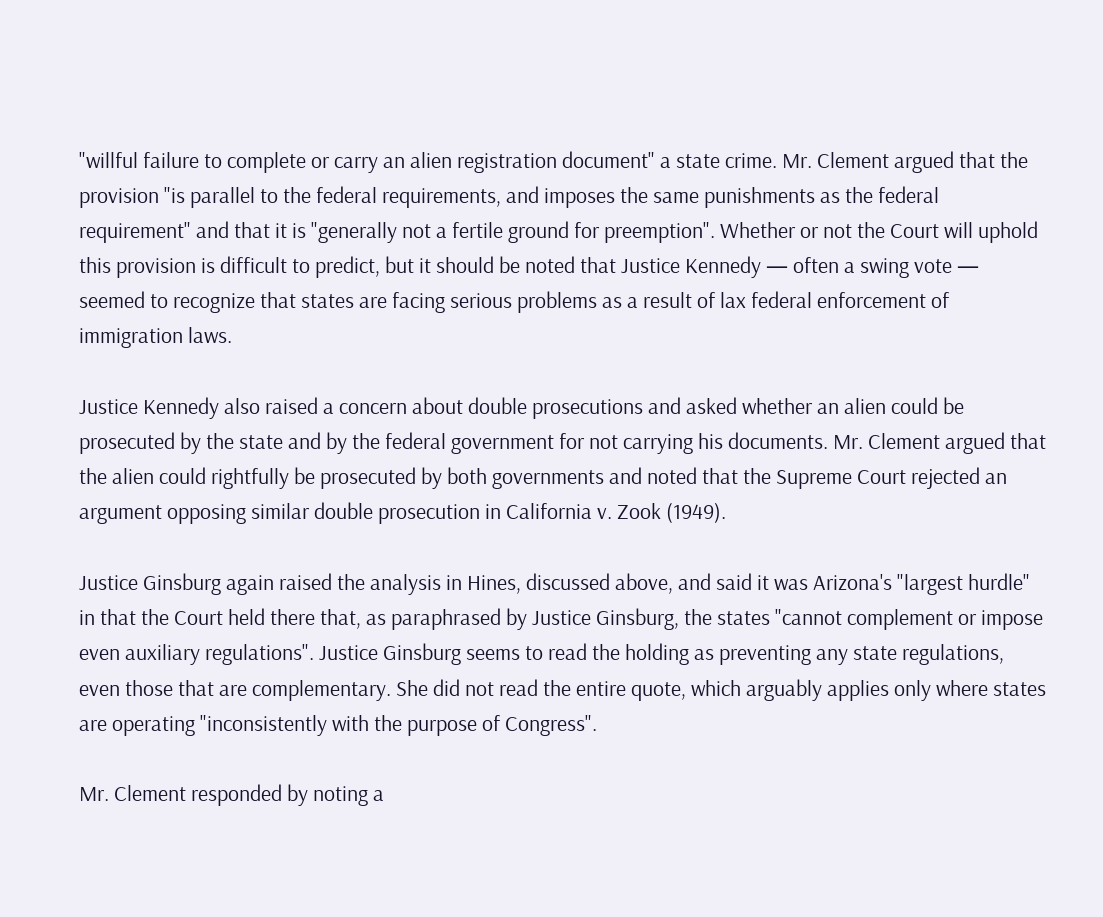"willful failure to complete or carry an alien registration document" a state crime. Mr. Clement argued that the provision "is parallel to the federal requirements, and imposes the same punishments as the federal requirement" and that it is "generally not a fertile ground for preemption". Whether or not the Court will uphold this provision is difficult to predict, but it should be noted that Justice Kennedy — often a swing vote — seemed to recognize that states are facing serious problems as a result of lax federal enforcement of immigration laws.

Justice Kennedy also raised a concern about double prosecutions and asked whether an alien could be prosecuted by the state and by the federal government for not carrying his documents. Mr. Clement argued that the alien could rightfully be prosecuted by both governments and noted that the Supreme Court rejected an argument opposing similar double prosecution in California v. Zook (1949).

Justice Ginsburg again raised the analysis in Hines, discussed above, and said it was Arizona's "largest hurdle" in that the Court held there that, as paraphrased by Justice Ginsburg, the states "cannot complement or impose even auxiliary regulations". Justice Ginsburg seems to read the holding as preventing any state regulations, even those that are complementary. She did not read the entire quote, which arguably applies only where states are operating "inconsistently with the purpose of Congress".

Mr. Clement responded by noting a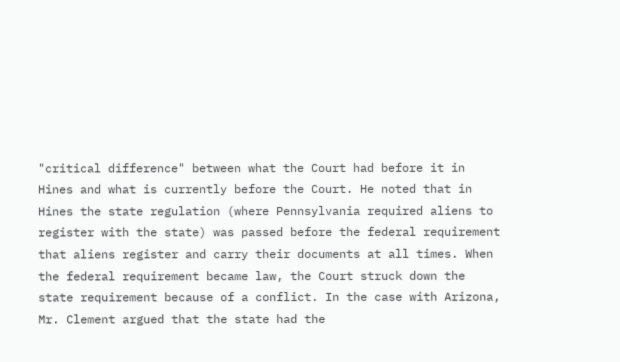"critical difference" between what the Court had before it in Hines and what is currently before the Court. He noted that in Hines the state regulation (where Pennsylvania required aliens to register with the state) was passed before the federal requirement that aliens register and carry their documents at all times. When the federal requirement became law, the Court struck down the state requirement because of a conflict. In the case with Arizona, Mr. Clement argued that the state had the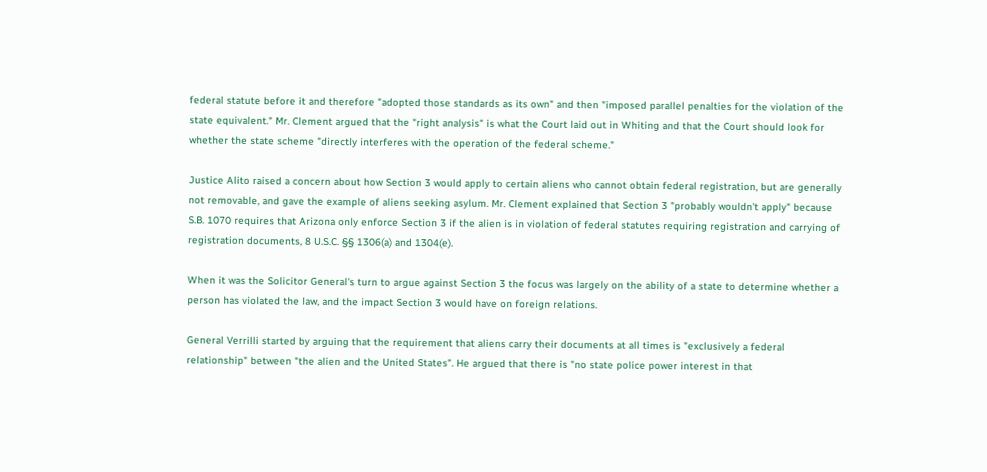federal statute before it and therefore "adopted those standards as its own" and then "imposed parallel penalties for the violation of the state equivalent." Mr. Clement argued that the "right analysis" is what the Court laid out in Whiting and that the Court should look for whether the state scheme "directly interferes with the operation of the federal scheme."

Justice Alito raised a concern about how Section 3 would apply to certain aliens who cannot obtain federal registration, but are generally not removable, and gave the example of aliens seeking asylum. Mr. Clement explained that Section 3 "probably wouldn't apply" because S.B. 1070 requires that Arizona only enforce Section 3 if the alien is in violation of federal statutes requiring registration and carrying of registration documents, 8 U.S.C. §§ 1306(a) and 1304(e).

When it was the Solicitor General's turn to argue against Section 3 the focus was largely on the ability of a state to determine whether a person has violated the law, and the impact Section 3 would have on foreign relations.

General Verrilli started by arguing that the requirement that aliens carry their documents at all times is "exclusively a federal relationship" between "the alien and the United States". He argued that there is "no state police power interest in that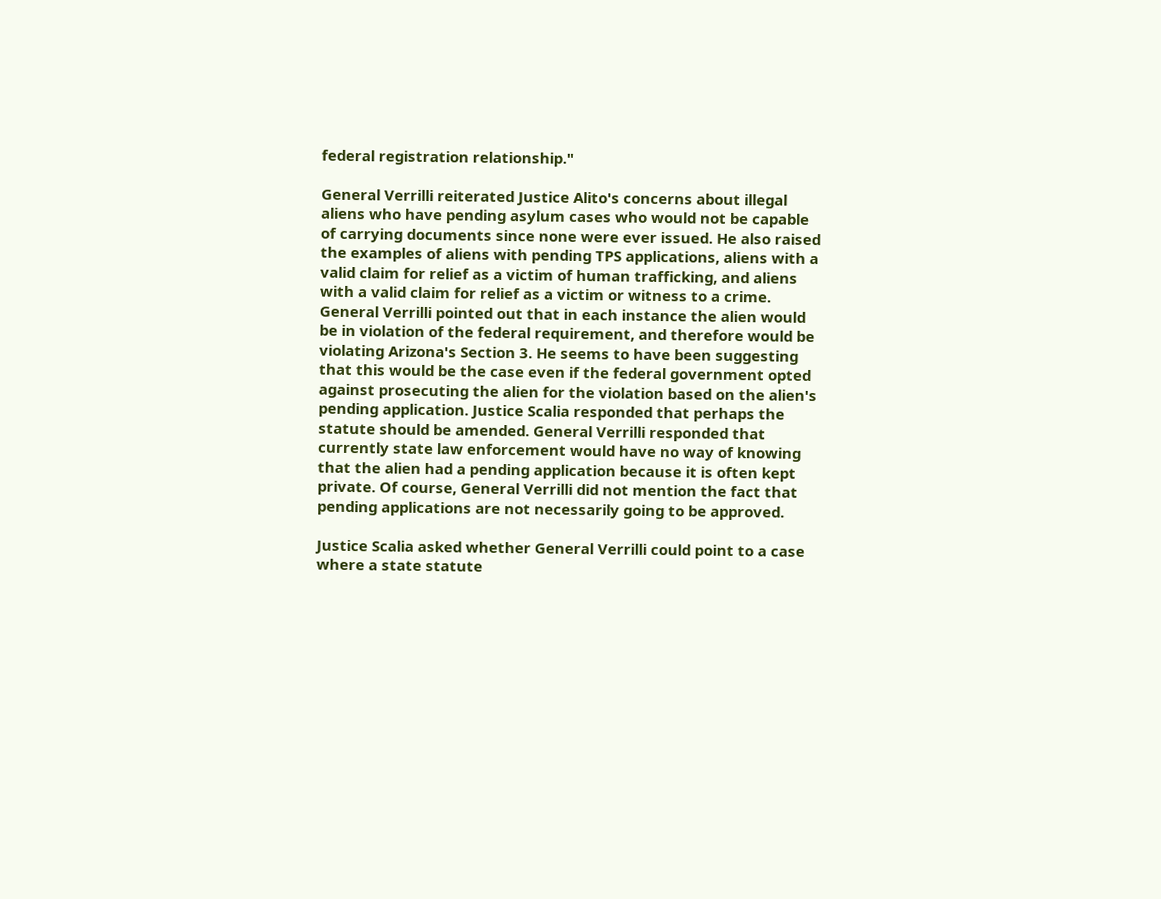federal registration relationship."

General Verrilli reiterated Justice Alito's concerns about illegal aliens who have pending asylum cases who would not be capable of carrying documents since none were ever issued. He also raised the examples of aliens with pending TPS applications, aliens with a valid claim for relief as a victim of human trafficking, and aliens with a valid claim for relief as a victim or witness to a crime. General Verrilli pointed out that in each instance the alien would be in violation of the federal requirement, and therefore would be violating Arizona's Section 3. He seems to have been suggesting that this would be the case even if the federal government opted against prosecuting the alien for the violation based on the alien's pending application. Justice Scalia responded that perhaps the statute should be amended. General Verrilli responded that currently state law enforcement would have no way of knowing that the alien had a pending application because it is often kept private. Of course, General Verrilli did not mention the fact that pending applications are not necessarily going to be approved.

Justice Scalia asked whether General Verrilli could point to a case where a state statute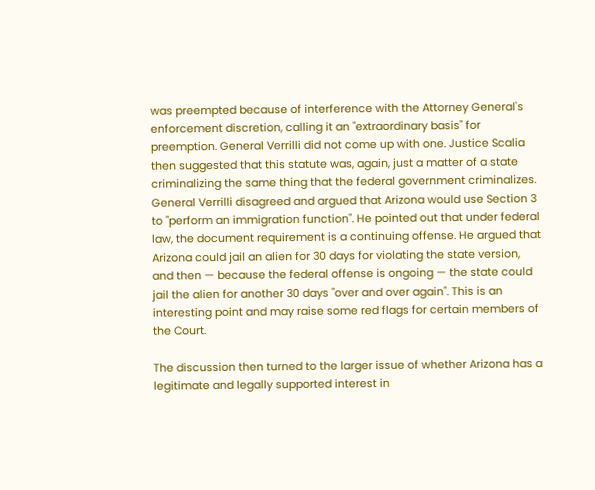was preempted because of interference with the Attorney General's enforcement discretion, calling it an "extraordinary basis" for preemption. General Verrilli did not come up with one. Justice Scalia then suggested that this statute was, again, just a matter of a state criminalizing the same thing that the federal government criminalizes. General Verrilli disagreed and argued that Arizona would use Section 3 to "perform an immigration function". He pointed out that under federal law, the document requirement is a continuing offense. He argued that Arizona could jail an alien for 30 days for violating the state version, and then — because the federal offense is ongoing — the state could jail the alien for another 30 days "over and over again". This is an interesting point and may raise some red flags for certain members of the Court.

The discussion then turned to the larger issue of whether Arizona has a legitimate and legally supported interest in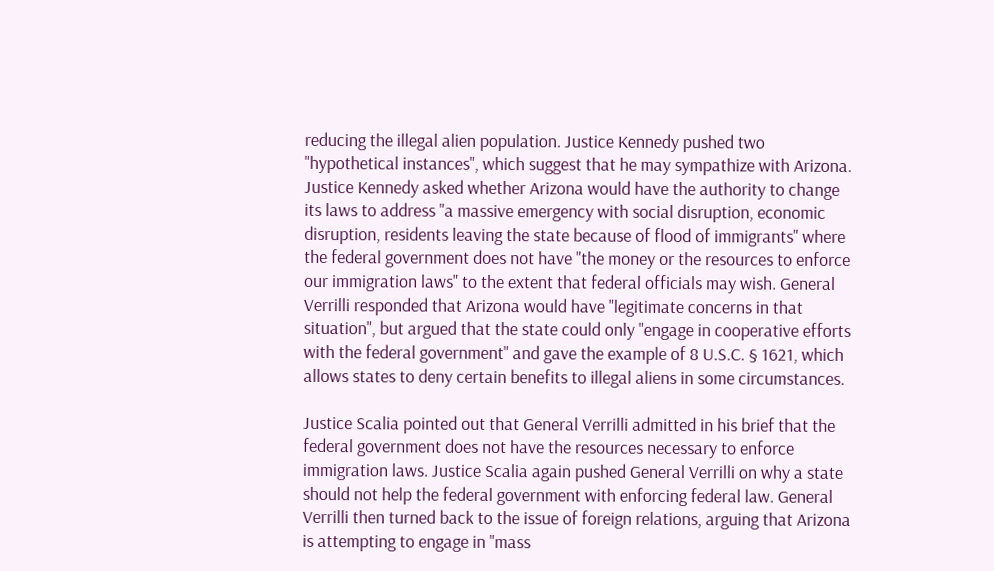reducing the illegal alien population. Justice Kennedy pushed two "hypothetical instances", which suggest that he may sympathize with Arizona. Justice Kennedy asked whether Arizona would have the authority to change its laws to address "a massive emergency with social disruption, economic disruption, residents leaving the state because of flood of immigrants" where the federal government does not have "the money or the resources to enforce our immigration laws" to the extent that federal officials may wish. General Verrilli responded that Arizona would have "legitimate concerns in that situation", but argued that the state could only "engage in cooperative efforts with the federal government" and gave the example of 8 U.S.C. § 1621, which allows states to deny certain benefits to illegal aliens in some circumstances.

Justice Scalia pointed out that General Verrilli admitted in his brief that the federal government does not have the resources necessary to enforce immigration laws. Justice Scalia again pushed General Verrilli on why a state should not help the federal government with enforcing federal law. General Verrilli then turned back to the issue of foreign relations, arguing that Arizona is attempting to engage in "mass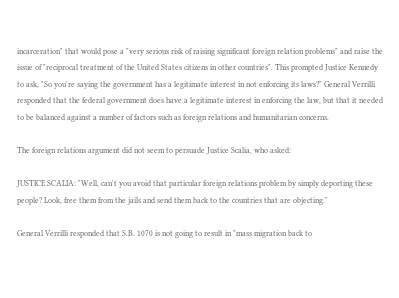incarceration" that would pose a "very serious risk of raising significant foreign relation problems" and raise the issue of "reciprocal treatment of the United States citizens in other countries". This prompted Justice Kennedy to ask, "So you're saying the government has a legitimate interest in not enforcing its laws?" General Verrilli responded that the federal government does have a legitimate interest in enforcing the law, but that it needed to be balanced against a number of factors such as foreign relations and humanitarian concerns.

The foreign relations argument did not seem to persuade Justice Scalia, who asked:

JUSTICE SCALIA: "Well, can't you avoid that particular foreign relations problem by simply deporting these people? Look, free them from the jails and send them back to the countries that are objecting."

General Verrilli responded that S.B. 1070 is not going to result in "mass migration back to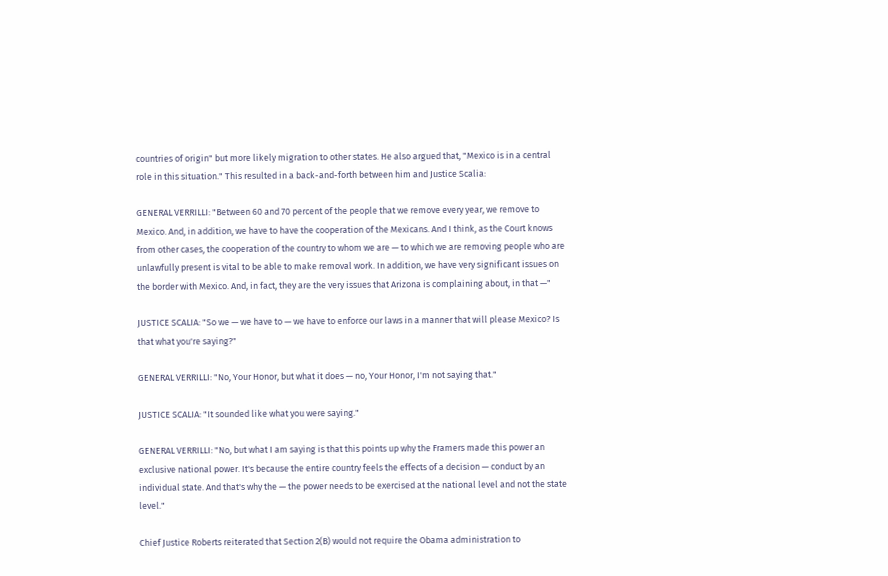countries of origin" but more likely migration to other states. He also argued that, "Mexico is in a central role in this situation." This resulted in a back-and-forth between him and Justice Scalia:

GENERAL VERRILLI: "Between 60 and 70 percent of the people that we remove every year, we remove to Mexico. And, in addition, we have to have the cooperation of the Mexicans. And I think, as the Court knows from other cases, the cooperation of the country to whom we are — to which we are removing people who are unlawfully present is vital to be able to make removal work. In addition, we have very significant issues on the border with Mexico. And, in fact, they are the very issues that Arizona is complaining about, in that —"

JUSTICE SCALIA: "So we — we have to — we have to enforce our laws in a manner that will please Mexico? Is that what you're saying?"

GENERAL VERRILLI: "No, Your Honor, but what it does — no, Your Honor, I'm not saying that."

JUSTICE SCALIA: "It sounded like what you were saying."

GENERAL VERRILLI: "No, but what I am saying is that this points up why the Framers made this power an exclusive national power. It's because the entire country feels the effects of a decision — conduct by an individual state. And that's why the — the power needs to be exercised at the national level and not the state level."

Chief Justice Roberts reiterated that Section 2(B) would not require the Obama administration to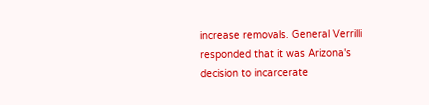increase removals. General Verrilli responded that it was Arizona's decision to incarcerate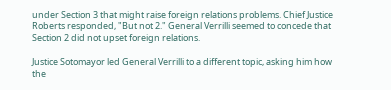under Section 3 that might raise foreign relations problems. Chief Justice Roberts responded, "But not 2." General Verrilli seemed to concede that Section 2 did not upset foreign relations.

Justice Sotomayor led General Verrilli to a different topic, asking him how the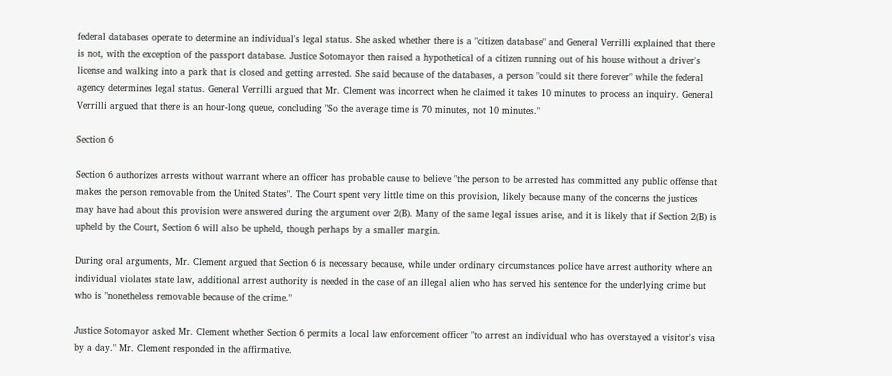federal databases operate to determine an individual's legal status. She asked whether there is a "citizen database" and General Verrilli explained that there is not, with the exception of the passport database. Justice Sotomayor then raised a hypothetical of a citizen running out of his house without a driver's license and walking into a park that is closed and getting arrested. She said because of the databases, a person "could sit there forever" while the federal agency determines legal status. General Verrilli argued that Mr. Clement was incorrect when he claimed it takes 10 minutes to process an inquiry. General Verrilli argued that there is an hour-long queue, concluding "So the average time is 70 minutes, not 10 minutes."

Section 6

Section 6 authorizes arrests without warrant where an officer has probable cause to believe "the person to be arrested has committed any public offense that makes the person removable from the United States". The Court spent very little time on this provision, likely because many of the concerns the justices may have had about this provision were answered during the argument over 2(B). Many of the same legal issues arise, and it is likely that if Section 2(B) is upheld by the Court, Section 6 will also be upheld, though perhaps by a smaller margin.

During oral arguments, Mr. Clement argued that Section 6 is necessary because, while under ordinary circumstances police have arrest authority where an individual violates state law, additional arrest authority is needed in the case of an illegal alien who has served his sentence for the underlying crime but who is "nonetheless removable because of the crime."

Justice Sotomayor asked Mr. Clement whether Section 6 permits a local law enforcement officer "to arrest an individual who has overstayed a visitor's visa by a day." Mr. Clement responded in the affirmative.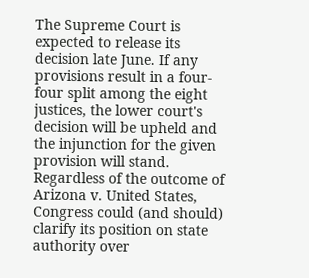The Supreme Court is expected to release its decision late June. If any provisions result in a four-four split among the eight justices, the lower court's decision will be upheld and the injunction for the given provision will stand. Regardless of the outcome of Arizona v. United States, Congress could (and should) clarify its position on state authority over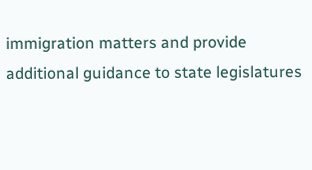immigration matters and provide additional guidance to state legislatures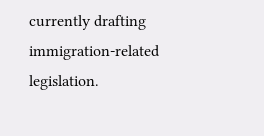currently drafting immigration-related legislation.